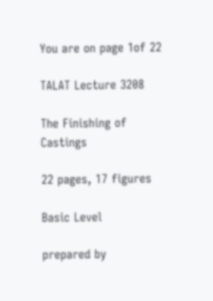You are on page 1of 22

TALAT Lecture 3208

The Finishing of Castings

22 pages, 17 figures

Basic Level

prepared by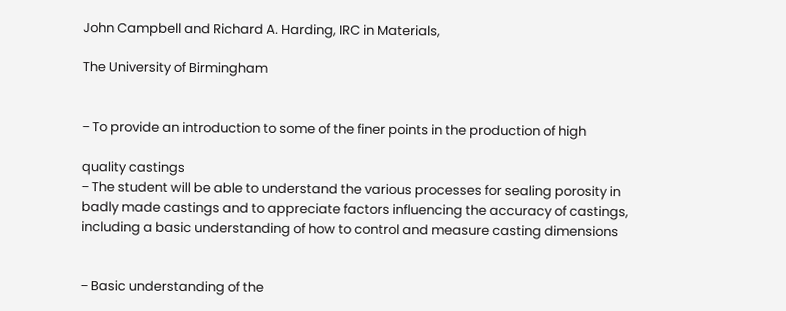John Campbell and Richard A. Harding, IRC in Materials,

The University of Birmingham


− To provide an introduction to some of the finer points in the production of high

quality castings
− The student will be able to understand the various processes for sealing porosity in
badly made castings and to appreciate factors influencing the accuracy of castings,
including a basic understanding of how to control and measure casting dimensions


− Basic understanding of the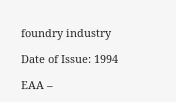foundry industry

Date of Issue: 1994

EAA –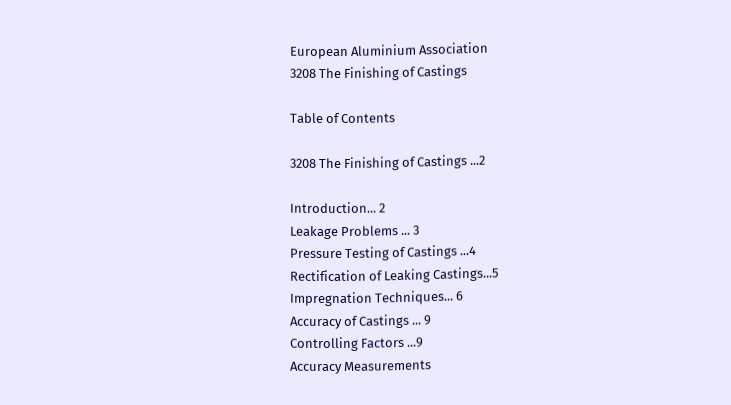European Aluminium Association
3208 The Finishing of Castings

Table of Contents

3208 The Finishing of Castings ...2

Introduction... 2
Leakage Problems ... 3
Pressure Testing of Castings ...4
Rectification of Leaking Castings...5
Impregnation Techniques... 6
Accuracy of Castings ... 9
Controlling Factors ...9
Accuracy Measurements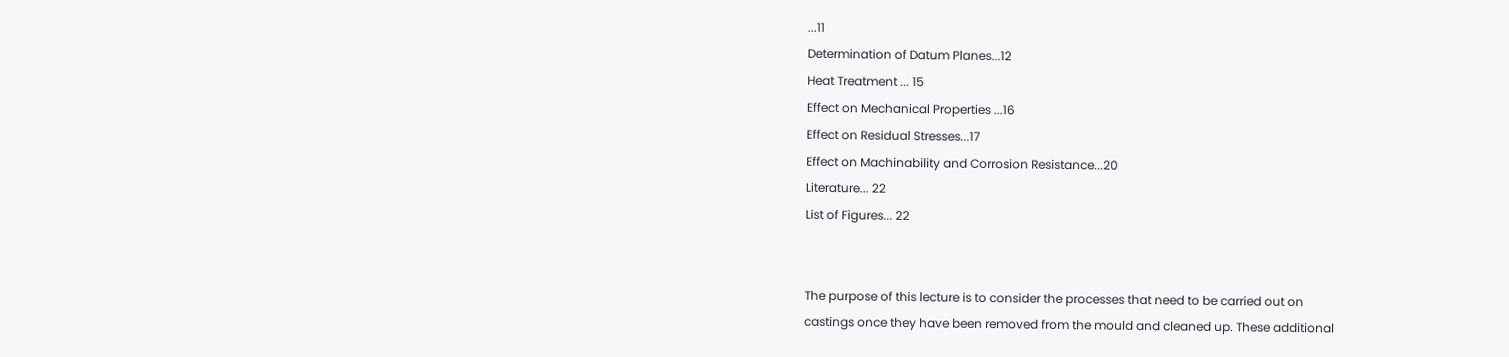...11
Determination of Datum Planes...12
Heat Treatment ... 15
Effect on Mechanical Properties ...16
Effect on Residual Stresses...17
Effect on Machinability and Corrosion Resistance...20
Literature... 22
List of Figures... 22


The purpose of this lecture is to consider the processes that need to be carried out on
castings once they have been removed from the mould and cleaned up. These additional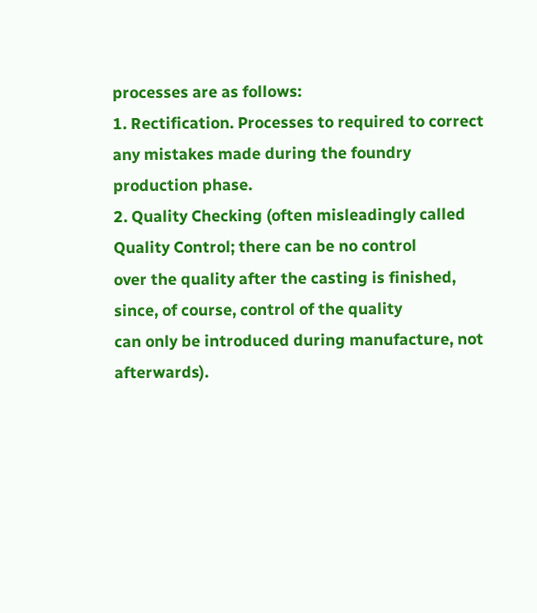processes are as follows:
1. Rectification. Processes to required to correct any mistakes made during the foundry
production phase.
2. Quality Checking (often misleadingly called Quality Control; there can be no control
over the quality after the casting is finished, since, of course, control of the quality
can only be introduced during manufacture, not afterwards).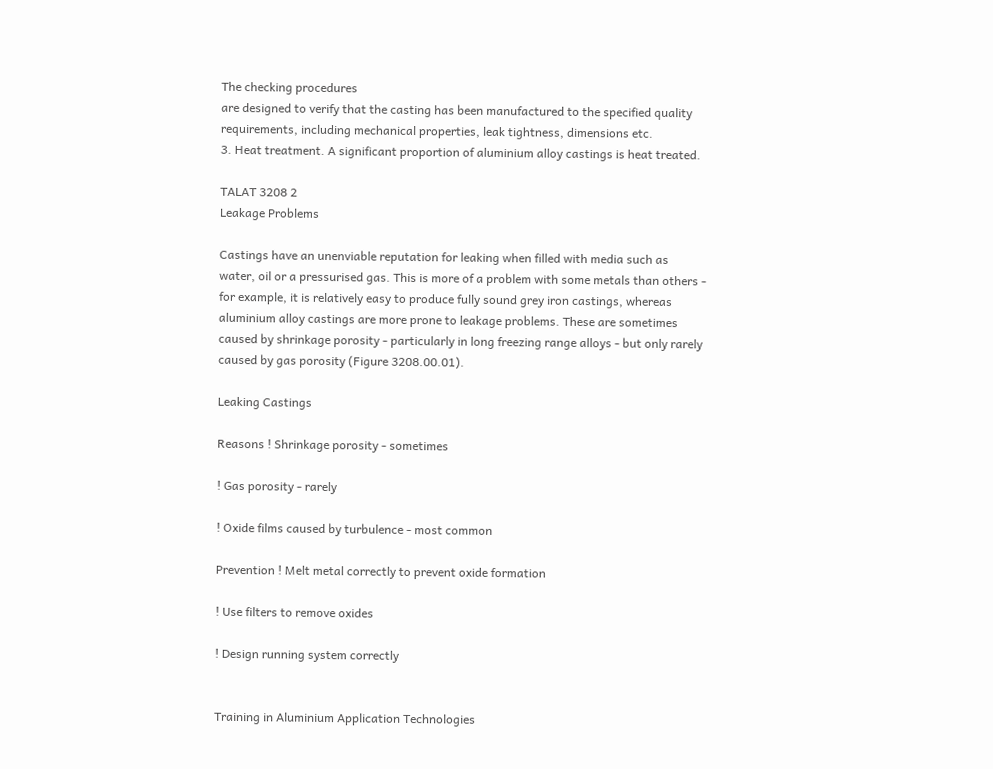The checking procedures
are designed to verify that the casting has been manufactured to the specified quality
requirements, including mechanical properties, leak tightness, dimensions etc.
3. Heat treatment. A significant proportion of aluminium alloy castings is heat treated.

TALAT 3208 2
Leakage Problems

Castings have an unenviable reputation for leaking when filled with media such as
water, oil or a pressurised gas. This is more of a problem with some metals than others -
for example, it is relatively easy to produce fully sound grey iron castings, whereas
aluminium alloy castings are more prone to leakage problems. These are sometimes
caused by shrinkage porosity - particularly in long freezing range alloys - but only rarely
caused by gas porosity (Figure 3208.00.01).

Leaking Castings

Reasons ! Shrinkage porosity - sometimes

! Gas porosity - rarely

! Oxide films caused by turbulence - most common

Prevention ! Melt metal correctly to prevent oxide formation

! Use filters to remove oxides

! Design running system correctly


Training in Aluminium Application Technologies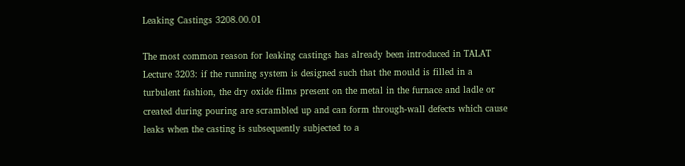Leaking Castings 3208.00.01

The most common reason for leaking castings has already been introduced in TALAT
Lecture 3203: if the running system is designed such that the mould is filled in a
turbulent fashion, the dry oxide films present on the metal in the furnace and ladle or
created during pouring are scrambled up and can form through-wall defects which cause
leaks when the casting is subsequently subjected to a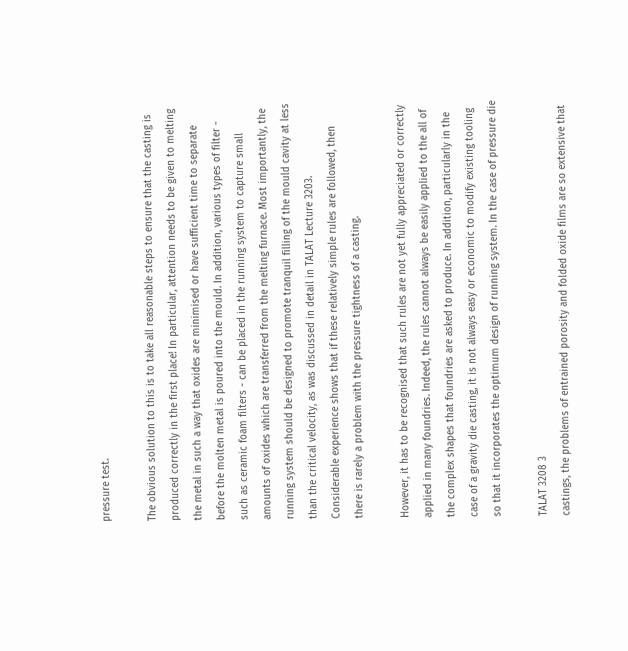pressure test.

The obvious solution to this is to take all reasonable steps to ensure that the casting is
produced correctly in the first place! In particular, attention needs to be given to melting
the metal in such a way that oxides are minimised or have sufficient time to separate
before the molten metal is poured into the mould. In addition, various types of filter -
such as ceramic foam filters - can be placed in the running system to capture small
amounts of oxides which are transferred from the melting furnace. Most importantly, the
running system should be designed to promote tranquil filling of the mould cavity at less
than the critical velocity, as was discussed in detail in TALAT Lecture 3203.
Considerable experience shows that if these relatively simple rules are followed, then
there is rarely a problem with the pressure tightness of a casting.

However, it has to be recognised that such rules are not yet fully appreciated or correctly
applied in many foundries. Indeed, the rules cannot always be easily applied to the all of
the complex shapes that foundries are asked to produce. In addition, particularly in the
case of a gravity die casting, it is not always easy or economic to modify existing tooling
so that it incorporates the optimum design of running system. In the case of pressure die

TALAT 3208 3
castings, the problems of entrained porosity and folded oxide films are so extensive that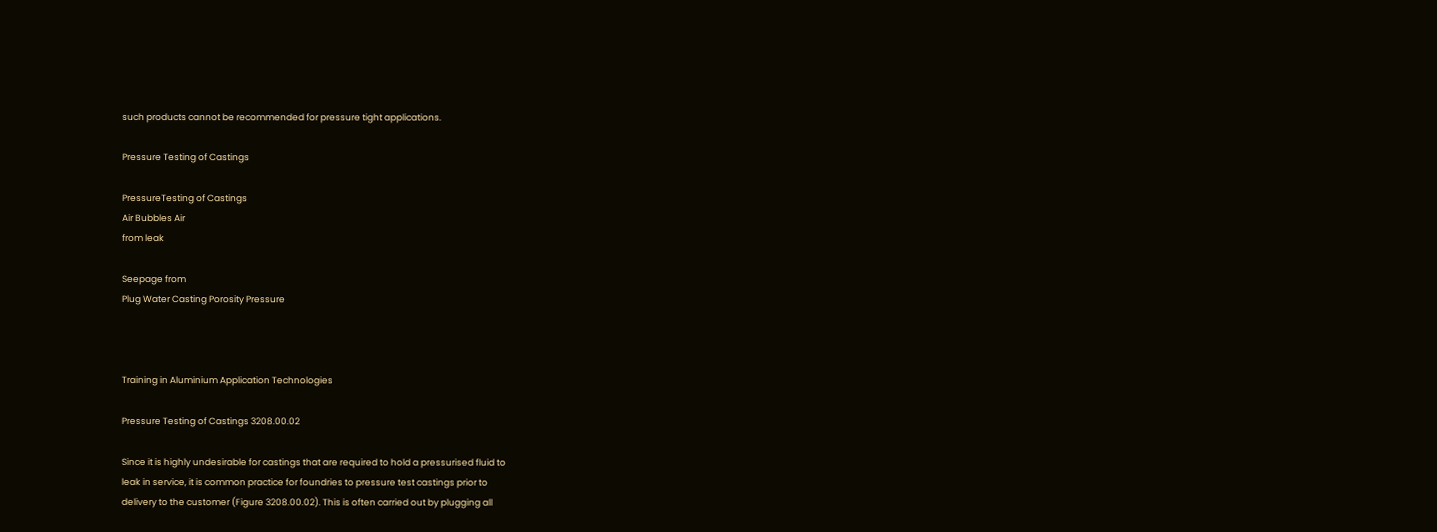such products cannot be recommended for pressure tight applications.

Pressure Testing of Castings

PressureTesting of Castings
Air Bubbles Air
from leak

Seepage from
Plug Water Casting Porosity Pressure



Training in Aluminium Application Technologies

Pressure Testing of Castings 3208.00.02

Since it is highly undesirable for castings that are required to hold a pressurised fluid to
leak in service, it is common practice for foundries to pressure test castings prior to
delivery to the customer (Figure 3208.00.02). This is often carried out by plugging all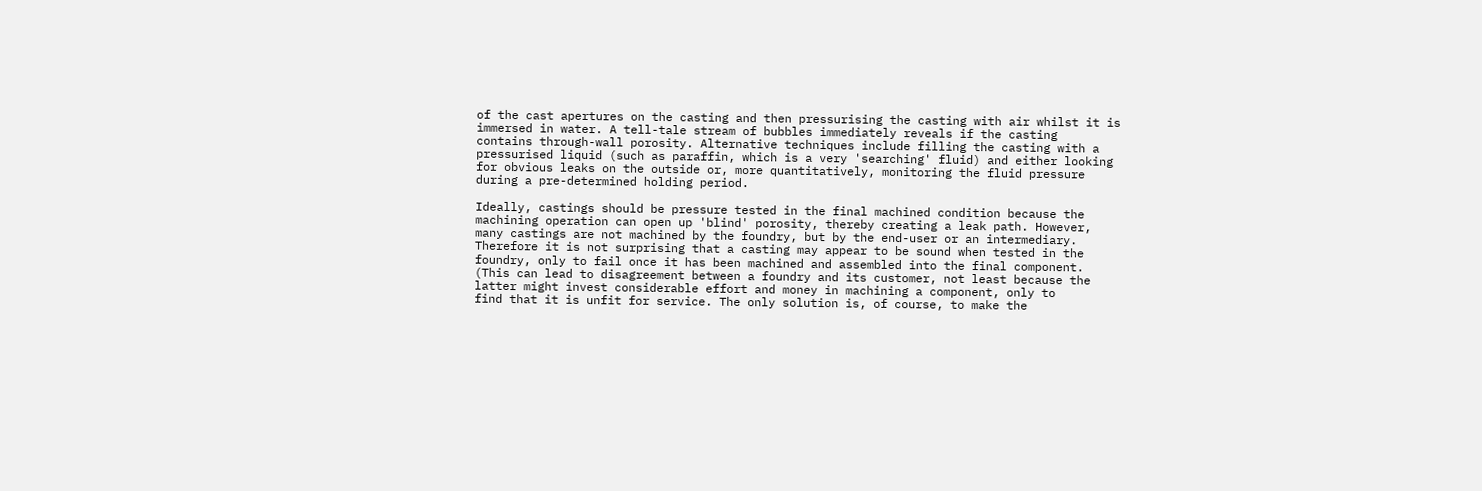of the cast apertures on the casting and then pressurising the casting with air whilst it is
immersed in water. A tell-tale stream of bubbles immediately reveals if the casting
contains through-wall porosity. Alternative techniques include filling the casting with a
pressurised liquid (such as paraffin, which is a very 'searching' fluid) and either looking
for obvious leaks on the outside or, more quantitatively, monitoring the fluid pressure
during a pre-determined holding period.

Ideally, castings should be pressure tested in the final machined condition because the
machining operation can open up 'blind' porosity, thereby creating a leak path. However,
many castings are not machined by the foundry, but by the end-user or an intermediary.
Therefore it is not surprising that a casting may appear to be sound when tested in the
foundry, only to fail once it has been machined and assembled into the final component.
(This can lead to disagreement between a foundry and its customer, not least because the
latter might invest considerable effort and money in machining a component, only to
find that it is unfit for service. The only solution is, of course, to make the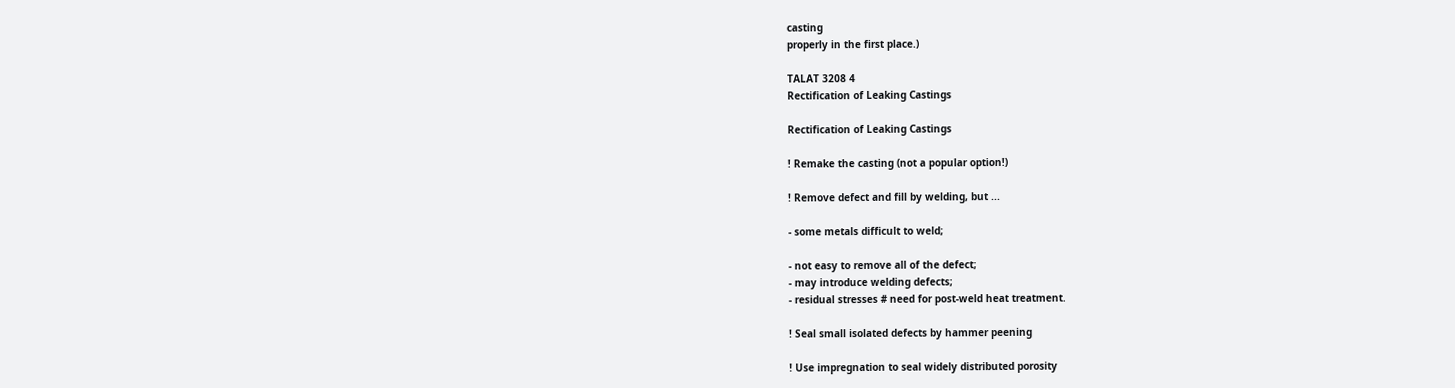casting
properly in the first place.)

TALAT 3208 4
Rectification of Leaking Castings

Rectification of Leaking Castings

! Remake the casting (not a popular option!)

! Remove defect and fill by welding, but ...

- some metals difficult to weld;

- not easy to remove all of the defect;
- may introduce welding defects;
- residual stresses # need for post-weld heat treatment.

! Seal small isolated defects by hammer peening

! Use impregnation to seal widely distributed porosity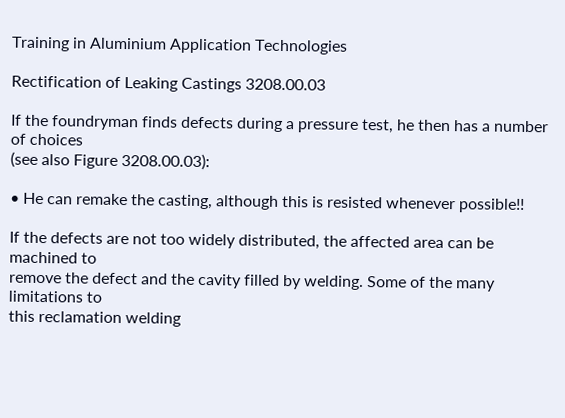Training in Aluminium Application Technologies

Rectification of Leaking Castings 3208.00.03

If the foundryman finds defects during a pressure test, he then has a number of choices
(see also Figure 3208.00.03):

• He can remake the casting, although this is resisted whenever possible!!

If the defects are not too widely distributed, the affected area can be machined to
remove the defect and the cavity filled by welding. Some of the many limitations to
this reclamation welding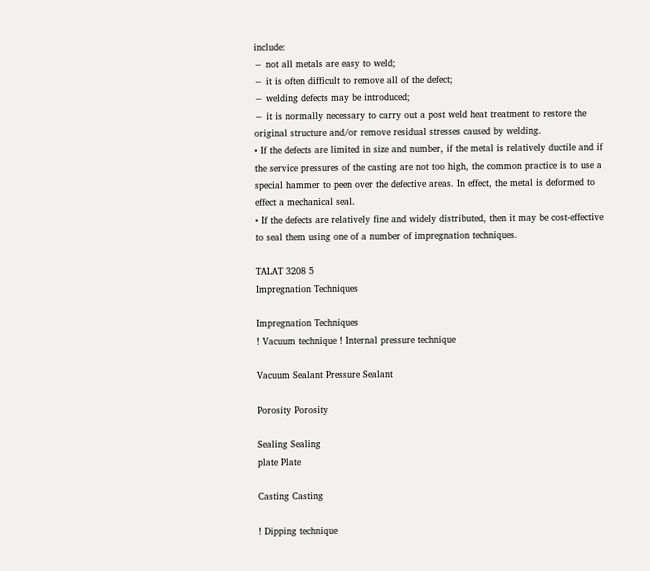include:
− not all metals are easy to weld;
− it is often difficult to remove all of the defect;
− welding defects may be introduced;
− it is normally necessary to carry out a post weld heat treatment to restore the
original structure and/or remove residual stresses caused by welding.
• If the defects are limited in size and number, if the metal is relatively ductile and if
the service pressures of the casting are not too high, the common practice is to use a
special hammer to peen over the defective areas. In effect, the metal is deformed to
effect a mechanical seal.
• If the defects are relatively fine and widely distributed, then it may be cost-effective
to seal them using one of a number of impregnation techniques.

TALAT 3208 5
Impregnation Techniques

Impregnation Techniques
! Vacuum technique ! Internal pressure technique

Vacuum Sealant Pressure Sealant

Porosity Porosity

Sealing Sealing
plate Plate

Casting Casting

! Dipping technique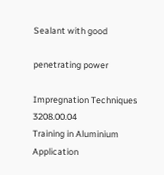Sealant with good

penetrating power

Impregnation Techniques 3208.00.04
Training in Aluminium Application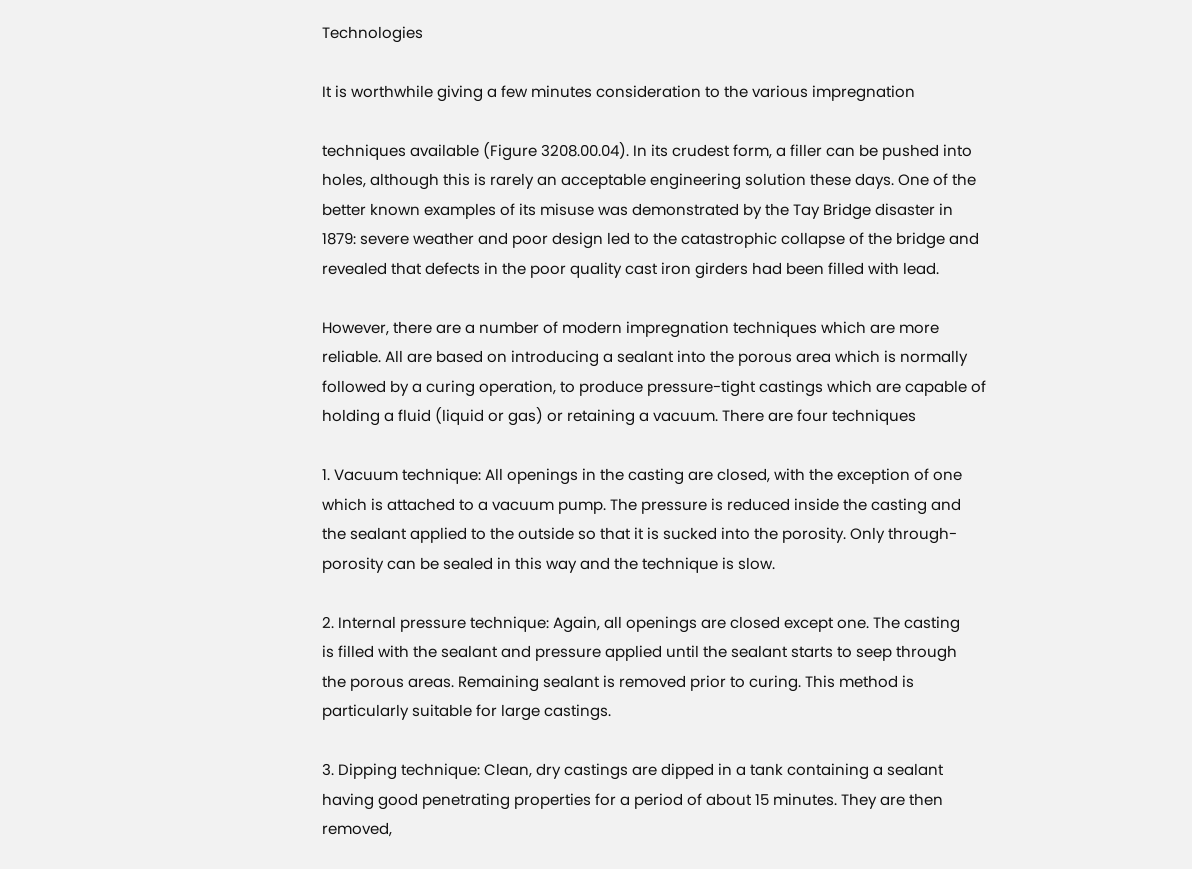Technologies

It is worthwhile giving a few minutes consideration to the various impregnation

techniques available (Figure 3208.00.04). In its crudest form, a filler can be pushed into
holes, although this is rarely an acceptable engineering solution these days. One of the
better known examples of its misuse was demonstrated by the Tay Bridge disaster in
1879: severe weather and poor design led to the catastrophic collapse of the bridge and
revealed that defects in the poor quality cast iron girders had been filled with lead.

However, there are a number of modern impregnation techniques which are more
reliable. All are based on introducing a sealant into the porous area which is normally
followed by a curing operation, to produce pressure-tight castings which are capable of
holding a fluid (liquid or gas) or retaining a vacuum. There are four techniques

1. Vacuum technique: All openings in the casting are closed, with the exception of one
which is attached to a vacuum pump. The pressure is reduced inside the casting and
the sealant applied to the outside so that it is sucked into the porosity. Only through-
porosity can be sealed in this way and the technique is slow.

2. Internal pressure technique: Again, all openings are closed except one. The casting
is filled with the sealant and pressure applied until the sealant starts to seep through
the porous areas. Remaining sealant is removed prior to curing. This method is
particularly suitable for large castings.

3. Dipping technique: Clean, dry castings are dipped in a tank containing a sealant
having good penetrating properties for a period of about 15 minutes. They are then
removed,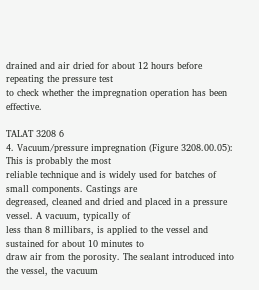drained and air dried for about 12 hours before repeating the pressure test
to check whether the impregnation operation has been effective.

TALAT 3208 6
4. Vacuum/pressure impregnation (Figure 3208.00.05): This is probably the most
reliable technique and is widely used for batches of small components. Castings are
degreased, cleaned and dried and placed in a pressure vessel. A vacuum, typically of
less than 8 millibars, is applied to the vessel and sustained for about 10 minutes to
draw air from the porosity. The sealant introduced into the vessel, the vacuum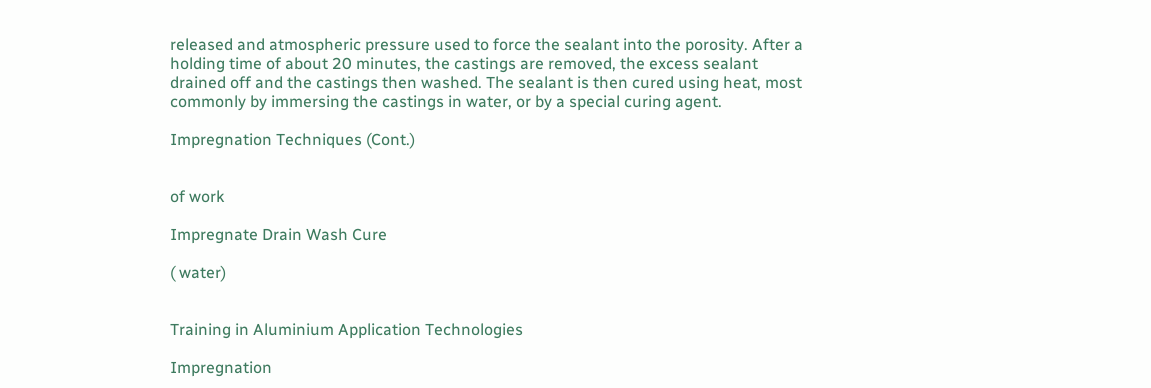released and atmospheric pressure used to force the sealant into the porosity. After a
holding time of about 20 minutes, the castings are removed, the excess sealant
drained off and the castings then washed. The sealant is then cured using heat, most
commonly by immersing the castings in water, or by a special curing agent.

Impregnation Techniques (Cont.)


of work

Impregnate Drain Wash Cure

( water)


Training in Aluminium Application Technologies

Impregnation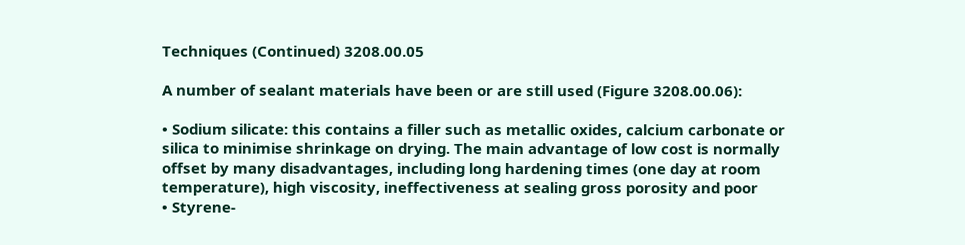Techniques (Continued) 3208.00.05

A number of sealant materials have been or are still used (Figure 3208.00.06):

• Sodium silicate: this contains a filler such as metallic oxides, calcium carbonate or
silica to minimise shrinkage on drying. The main advantage of low cost is normally
offset by many disadvantages, including long hardening times (one day at room
temperature), high viscosity, ineffectiveness at sealing gross porosity and poor
• Styrene-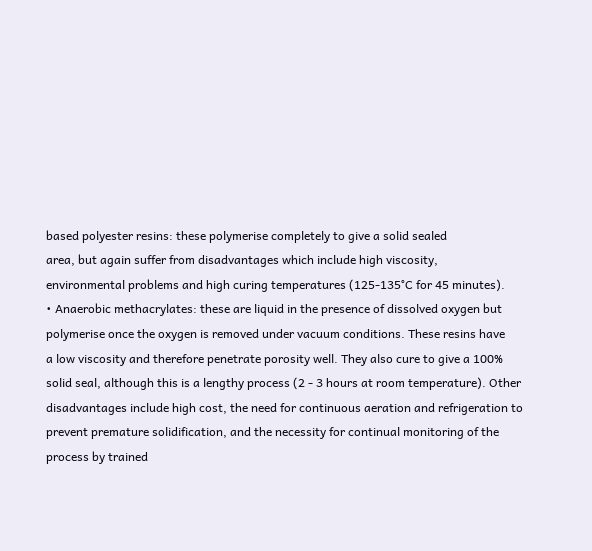based polyester resins: these polymerise completely to give a solid sealed
area, but again suffer from disadvantages which include high viscosity,
environmental problems and high curing temperatures (125-135°C for 45 minutes).
• Anaerobic methacrylates: these are liquid in the presence of dissolved oxygen but
polymerise once the oxygen is removed under vacuum conditions. These resins have
a low viscosity and therefore penetrate porosity well. They also cure to give a 100%
solid seal, although this is a lengthy process (2 - 3 hours at room temperature). Other
disadvantages include high cost, the need for continuous aeration and refrigeration to
prevent premature solidification, and the necessity for continual monitoring of the
process by trained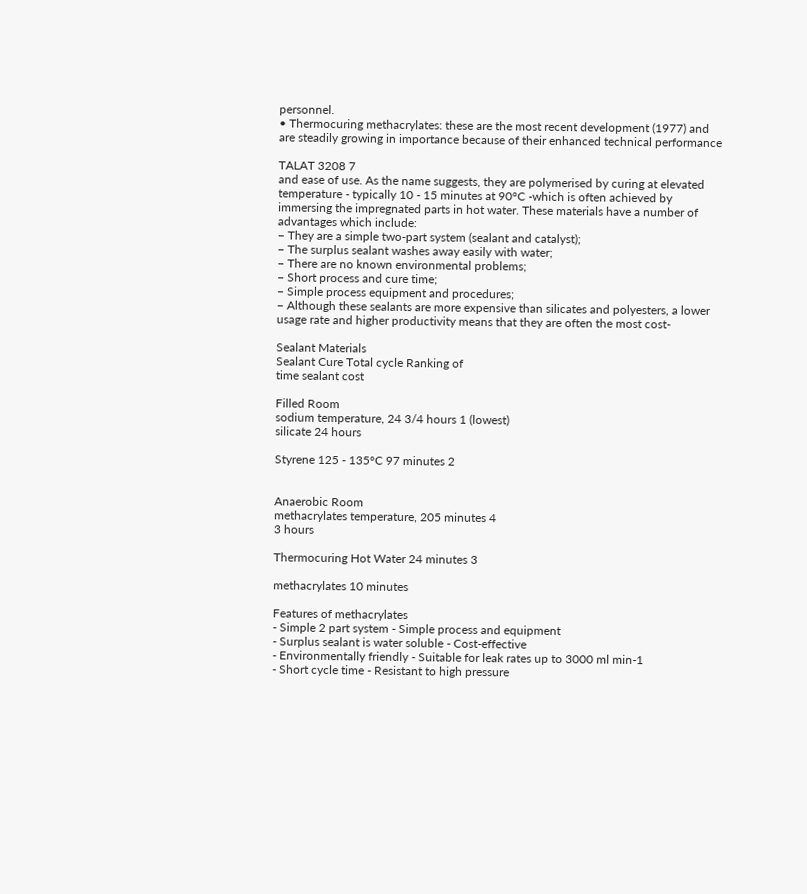personnel.
• Thermocuring methacrylates: these are the most recent development (1977) and
are steadily growing in importance because of their enhanced technical performance

TALAT 3208 7
and ease of use. As the name suggests, they are polymerised by curing at elevated
temperature - typically 10 - 15 minutes at 90°C -which is often achieved by
immersing the impregnated parts in hot water. These materials have a number of
advantages which include:
− They are a simple two-part system (sealant and catalyst);
− The surplus sealant washes away easily with water;
− There are no known environmental problems;
− Short process and cure time;
− Simple process equipment and procedures;
− Although these sealants are more expensive than silicates and polyesters, a lower
usage rate and higher productivity means that they are often the most cost-

Sealant Materials
Sealant Cure Total cycle Ranking of
time sealant cost

Filled Room
sodium temperature, 24 3/4 hours 1 (lowest)
silicate 24 hours

Styrene 125 - 135°C 97 minutes 2


Anaerobic Room
methacrylates temperature, 205 minutes 4
3 hours

Thermocuring Hot Water 24 minutes 3

methacrylates 10 minutes

Features of methacrylates
- Simple 2 part system - Simple process and equipment
- Surplus sealant is water soluble - Cost-effective
- Environmentally friendly - Suitable for leak rates up to 3000 ml min-1
- Short cycle time - Resistant to high pressure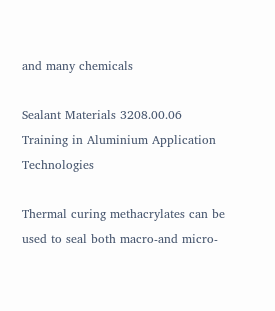and many chemicals

Sealant Materials 3208.00.06
Training in Aluminium Application Technologies

Thermal curing methacrylates can be used to seal both macro-and micro-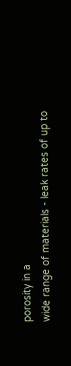porosity in a
wide range of materials - leak rates of up to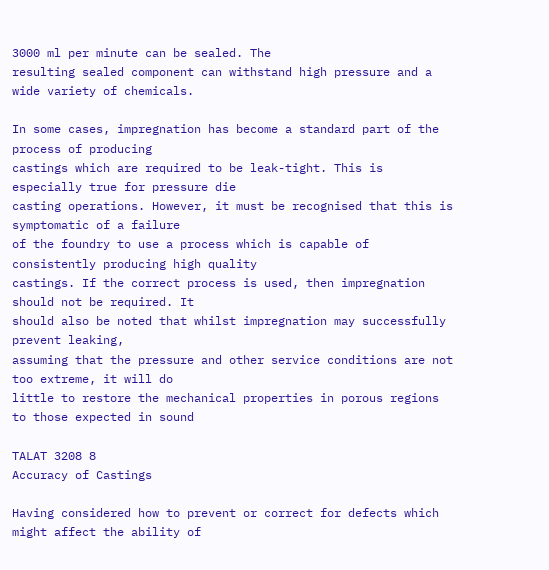3000 ml per minute can be sealed. The
resulting sealed component can withstand high pressure and a wide variety of chemicals.

In some cases, impregnation has become a standard part of the process of producing
castings which are required to be leak-tight. This is especially true for pressure die
casting operations. However, it must be recognised that this is symptomatic of a failure
of the foundry to use a process which is capable of consistently producing high quality
castings. If the correct process is used, then impregnation should not be required. It
should also be noted that whilst impregnation may successfully prevent leaking,
assuming that the pressure and other service conditions are not too extreme, it will do
little to restore the mechanical properties in porous regions to those expected in sound

TALAT 3208 8
Accuracy of Castings

Having considered how to prevent or correct for defects which might affect the ability of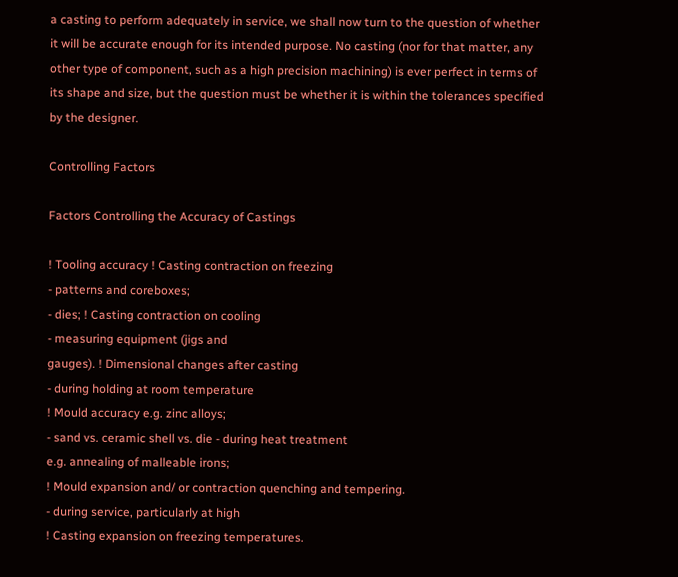a casting to perform adequately in service, we shall now turn to the question of whether
it will be accurate enough for its intended purpose. No casting (nor for that matter, any
other type of component, such as a high precision machining) is ever perfect in terms of
its shape and size, but the question must be whether it is within the tolerances specified
by the designer.

Controlling Factors

Factors Controlling the Accuracy of Castings

! Tooling accuracy ! Casting contraction on freezing
- patterns and coreboxes;
- dies; ! Casting contraction on cooling
- measuring equipment (jigs and
gauges). ! Dimensional changes after casting
- during holding at room temperature
! Mould accuracy e.g. zinc alloys;
- sand vs. ceramic shell vs. die - during heat treatment
e.g. annealing of malleable irons;
! Mould expansion and/ or contraction quenching and tempering.
- during service, particularly at high
! Casting expansion on freezing temperatures.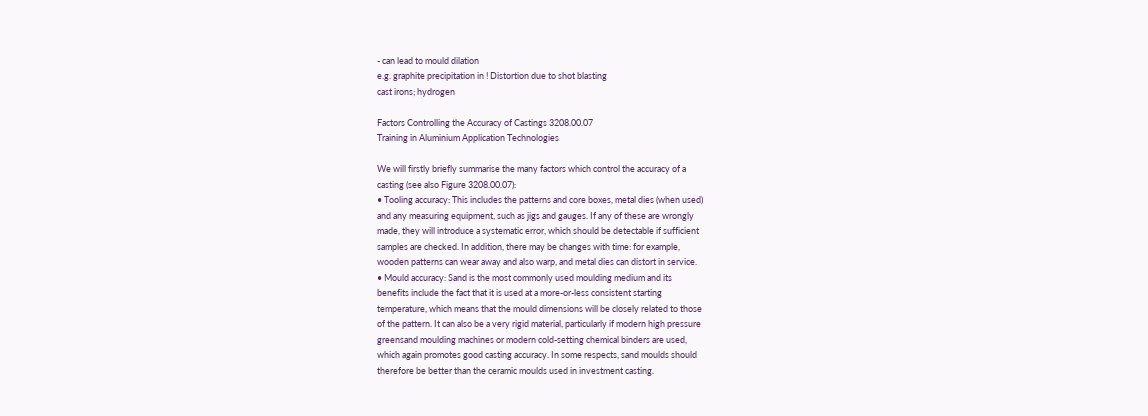- can lead to mould dilation
e.g. graphite precipitation in ! Distortion due to shot blasting
cast irons; hydrogen

Factors Controlling the Accuracy of Castings 3208.00.07
Training in Aluminium Application Technologies

We will firstly briefly summarise the many factors which control the accuracy of a
casting (see also Figure 3208.00.07):
• Tooling accuracy: This includes the patterns and core boxes, metal dies (when used)
and any measuring equipment, such as jigs and gauges. If any of these are wrongly
made, they will introduce a systematic error, which should be detectable if sufficient
samples are checked. In addition, there may be changes with time: for example,
wooden patterns can wear away and also warp, and metal dies can distort in service.
• Mould accuracy: Sand is the most commonly used moulding medium and its
benefits include the fact that it is used at a more-or-less consistent starting
temperature, which means that the mould dimensions will be closely related to those
of the pattern. It can also be a very rigid material, particularly if modern high pressure
greensand moulding machines or modern cold-setting chemical binders are used,
which again promotes good casting accuracy. In some respects, sand moulds should
therefore be better than the ceramic moulds used in investment casting.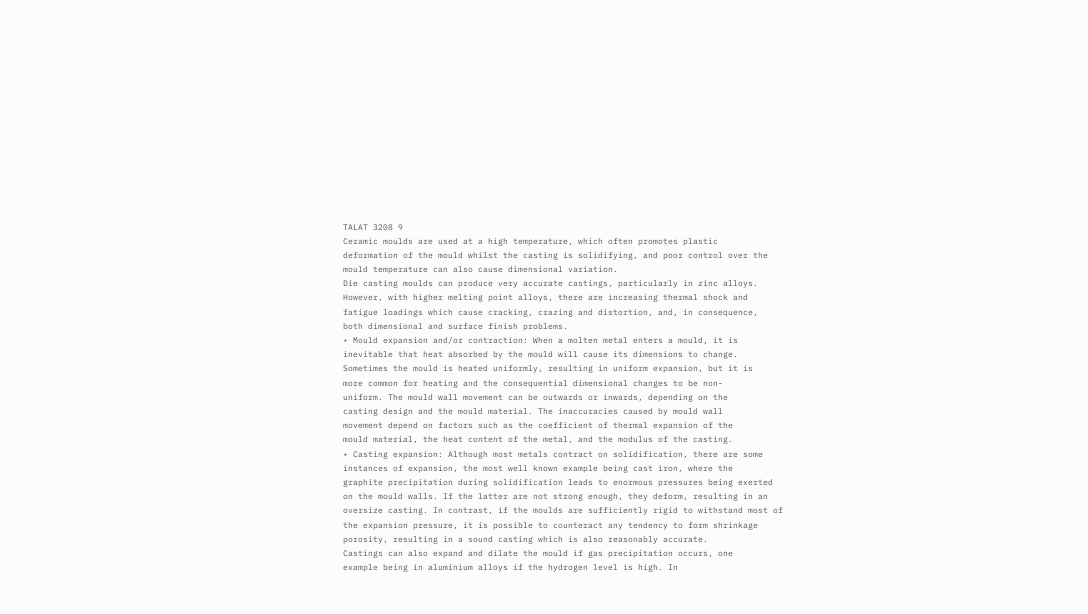TALAT 3208 9
Ceramic moulds are used at a high temperature, which often promotes plastic
deformation of the mould whilst the casting is solidifying, and poor control over the
mould temperature can also cause dimensional variation.
Die casting moulds can produce very accurate castings, particularly in zinc alloys.
However, with higher melting point alloys, there are increasing thermal shock and
fatigue loadings which cause cracking, crazing and distortion, and, in consequence,
both dimensional and surface finish problems.
• Mould expansion and/or contraction: When a molten metal enters a mould, it is
inevitable that heat absorbed by the mould will cause its dimensions to change.
Sometimes the mould is heated uniformly, resulting in uniform expansion, but it is
more common for heating and the consequential dimensional changes to be non-
uniform. The mould wall movement can be outwards or inwards, depending on the
casting design and the mould material. The inaccuracies caused by mould wall
movement depend on factors such as the coefficient of thermal expansion of the
mould material, the heat content of the metal, and the modulus of the casting.
• Casting expansion: Although most metals contract on solidification, there are some
instances of expansion, the most well known example being cast iron, where the
graphite precipitation during solidification leads to enormous pressures being exerted
on the mould walls. If the latter are not strong enough, they deform, resulting in an
oversize casting. In contrast, if the moulds are sufficiently rigid to withstand most of
the expansion pressure, it is possible to counteract any tendency to form shrinkage
porosity, resulting in a sound casting which is also reasonably accurate.
Castings can also expand and dilate the mould if gas precipitation occurs, one
example being in aluminium alloys if the hydrogen level is high. In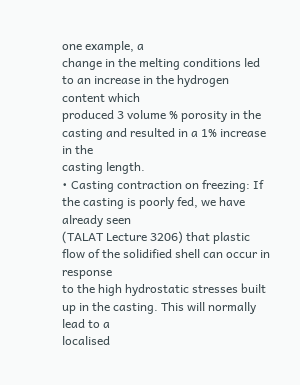one example, a
change in the melting conditions led to an increase in the hydrogen content which
produced 3 volume % porosity in the casting and resulted in a 1% increase in the
casting length.
• Casting contraction on freezing: If the casting is poorly fed, we have already seen
(TALAT Lecture 3206) that plastic flow of the solidified shell can occur in response
to the high hydrostatic stresses built up in the casting. This will normally lead to a
localised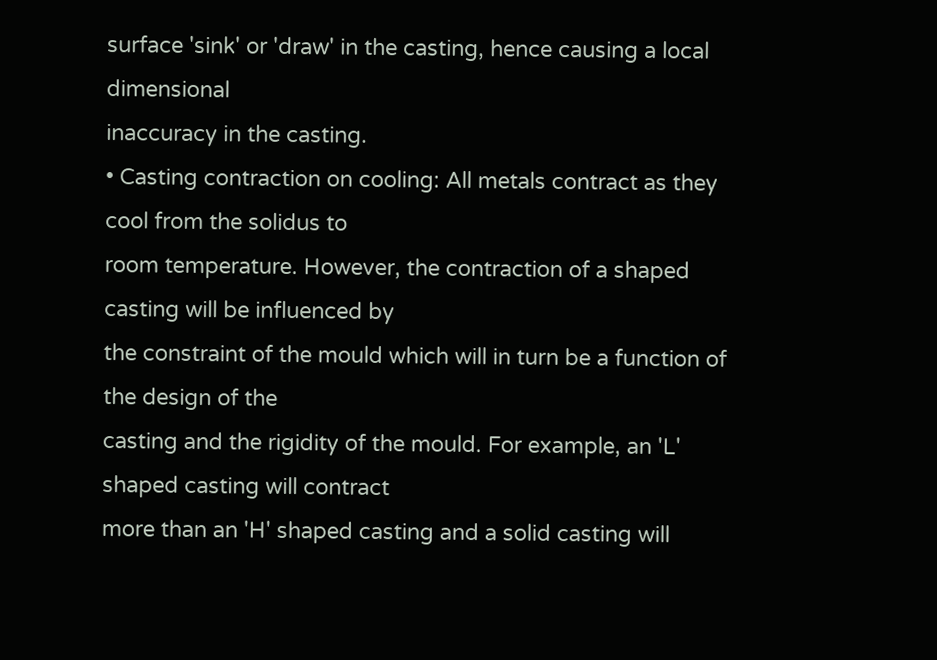surface 'sink' or 'draw' in the casting, hence causing a local dimensional
inaccuracy in the casting.
• Casting contraction on cooling: All metals contract as they cool from the solidus to
room temperature. However, the contraction of a shaped casting will be influenced by
the constraint of the mould which will in turn be a function of the design of the
casting and the rigidity of the mould. For example, an 'L' shaped casting will contract
more than an 'H' shaped casting and a solid casting will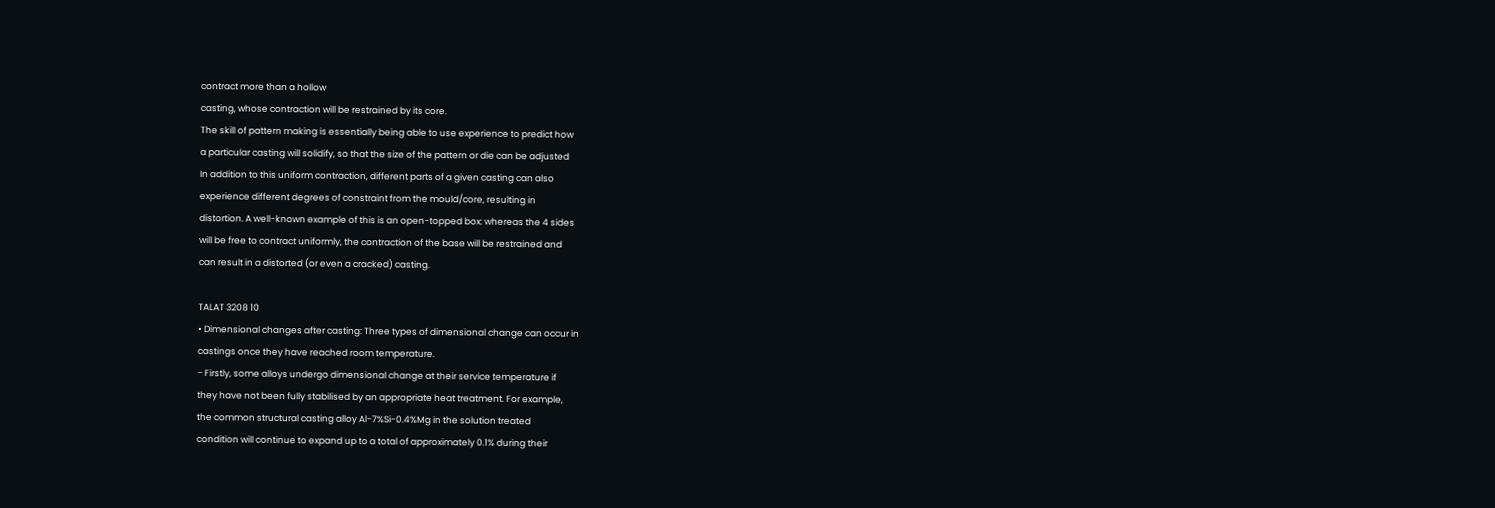contract more than a hollow
casting, whose contraction will be restrained by its core.
The skill of pattern making is essentially being able to use experience to predict how
a particular casting will solidify, so that the size of the pattern or die can be adjusted
In addition to this uniform contraction, different parts of a given casting can also
experience different degrees of constraint from the mould/core, resulting in
distortion. A well-known example of this is an open-topped box: whereas the 4 sides
will be free to contract uniformly, the contraction of the base will be restrained and
can result in a distorted (or even a cracked) casting.

TALAT 3208 10
• Dimensional changes after casting: Three types of dimensional change can occur in
castings once they have reached room temperature.
− Firstly, some alloys undergo dimensional change at their service temperature if
they have not been fully stabilised by an appropriate heat treatment. For example,
the common structural casting alloy Al-7%Si-0.4%Mg in the solution treated
condition will continue to expand up to a total of approximately 0.1% during their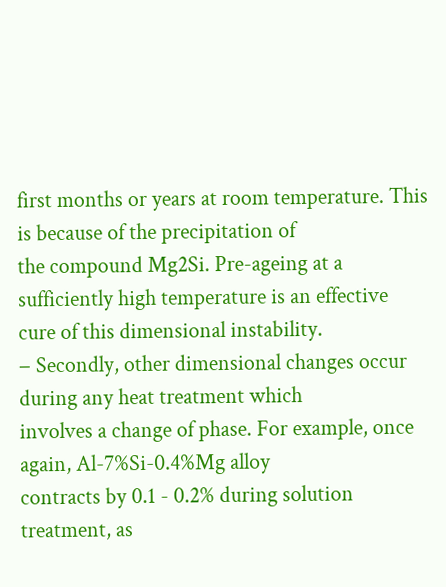first months or years at room temperature. This is because of the precipitation of
the compound Mg2Si. Pre-ageing at a sufficiently high temperature is an effective
cure of this dimensional instability.
− Secondly, other dimensional changes occur during any heat treatment which
involves a change of phase. For example, once again, Al-7%Si-0.4%Mg alloy
contracts by 0.1 - 0.2% during solution treatment, as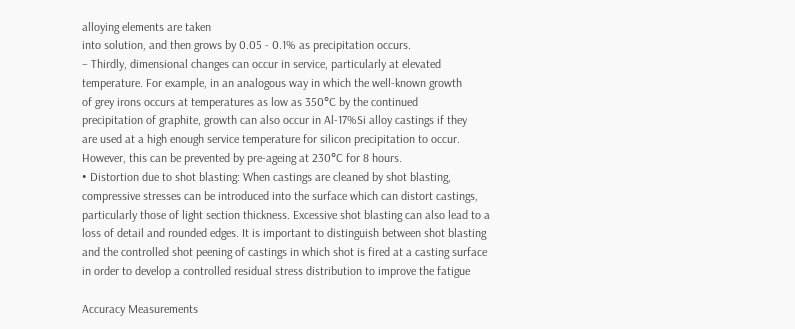alloying elements are taken
into solution, and then grows by 0.05 - 0.1% as precipitation occurs.
− Thirdly, dimensional changes can occur in service, particularly at elevated
temperature. For example, in an analogous way in which the well-known growth
of grey irons occurs at temperatures as low as 350°C by the continued
precipitation of graphite, growth can also occur in Al-17%Si alloy castings if they
are used at a high enough service temperature for silicon precipitation to occur.
However, this can be prevented by pre-ageing at 230°C for 8 hours.
• Distortion due to shot blasting: When castings are cleaned by shot blasting,
compressive stresses can be introduced into the surface which can distort castings,
particularly those of light section thickness. Excessive shot blasting can also lead to a
loss of detail and rounded edges. It is important to distinguish between shot blasting
and the controlled shot peening of castings in which shot is fired at a casting surface
in order to develop a controlled residual stress distribution to improve the fatigue

Accuracy Measurements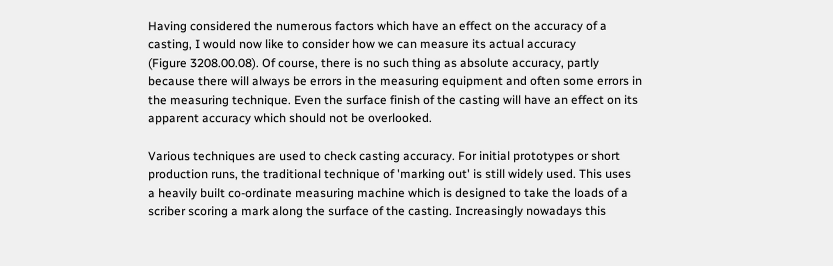Having considered the numerous factors which have an effect on the accuracy of a
casting, I would now like to consider how we can measure its actual accuracy
(Figure 3208.00.08). Of course, there is no such thing as absolute accuracy, partly
because there will always be errors in the measuring equipment and often some errors in
the measuring technique. Even the surface finish of the casting will have an effect on its
apparent accuracy which should not be overlooked.

Various techniques are used to check casting accuracy. For initial prototypes or short
production runs, the traditional technique of 'marking out' is still widely used. This uses
a heavily built co-ordinate measuring machine which is designed to take the loads of a
scriber scoring a mark along the surface of the casting. Increasingly nowadays this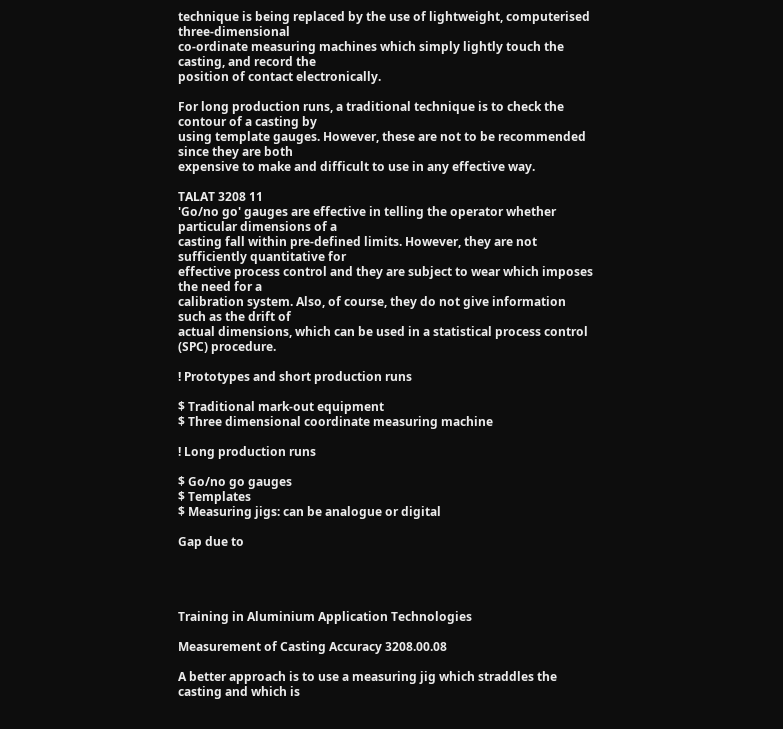technique is being replaced by the use of lightweight, computerised three-dimensional
co-ordinate measuring machines which simply lightly touch the casting, and record the
position of contact electronically.

For long production runs, a traditional technique is to check the contour of a casting by
using template gauges. However, these are not to be recommended since they are both
expensive to make and difficult to use in any effective way.

TALAT 3208 11
'Go/no go' gauges are effective in telling the operator whether particular dimensions of a
casting fall within pre-defined limits. However, they are not sufficiently quantitative for
effective process control and they are subject to wear which imposes the need for a
calibration system. Also, of course, they do not give information such as the drift of
actual dimensions, which can be used in a statistical process control (SPC) procedure.

! Prototypes and short production runs

$ Traditional mark-out equipment
$ Three dimensional coordinate measuring machine

! Long production runs

$ Go/no go gauges
$ Templates
$ Measuring jigs: can be analogue or digital

Gap due to




Training in Aluminium Application Technologies

Measurement of Casting Accuracy 3208.00.08

A better approach is to use a measuring jig which straddles the casting and which is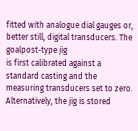fitted with analogue dial gauges or, better still, digital transducers. The goalpost-type jig
is first calibrated against a standard casting and the measuring transducers set to zero.
Alternatively, the jig is stored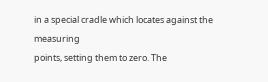in a special cradle which locates against the measuring
points, setting them to zero. The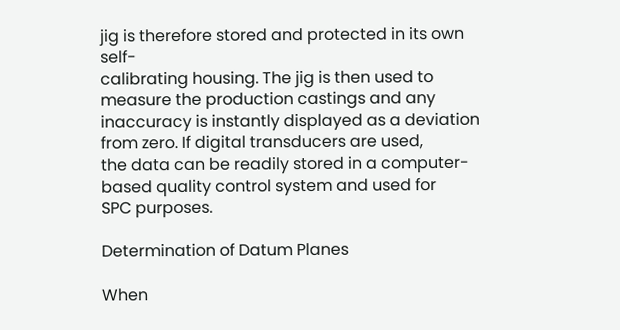jig is therefore stored and protected in its own self-
calibrating housing. The jig is then used to measure the production castings and any
inaccuracy is instantly displayed as a deviation from zero. If digital transducers are used,
the data can be readily stored in a computer-based quality control system and used for
SPC purposes.

Determination of Datum Planes

When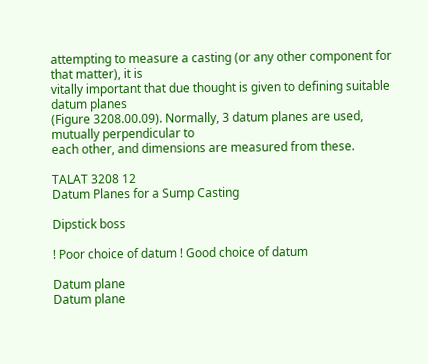attempting to measure a casting (or any other component for that matter), it is
vitally important that due thought is given to defining suitable datum planes
(Figure 3208.00.09). Normally, 3 datum planes are used, mutually perpendicular to
each other, and dimensions are measured from these.

TALAT 3208 12
Datum Planes for a Sump Casting

Dipstick boss

! Poor choice of datum ! Good choice of datum

Datum plane
Datum plane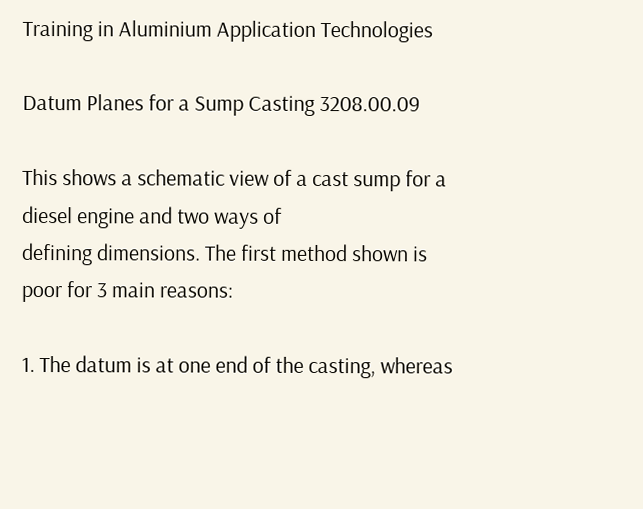Training in Aluminium Application Technologies

Datum Planes for a Sump Casting 3208.00.09

This shows a schematic view of a cast sump for a diesel engine and two ways of
defining dimensions. The first method shown is poor for 3 main reasons:

1. The datum is at one end of the casting, whereas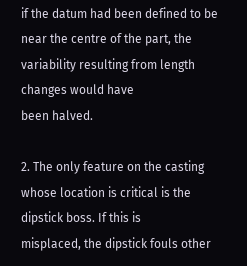if the datum had been defined to be
near the centre of the part, the variability resulting from length changes would have
been halved.

2. The only feature on the casting whose location is critical is the dipstick boss. If this is
misplaced, the dipstick fouls other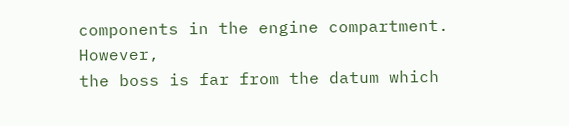components in the engine compartment. However,
the boss is far from the datum which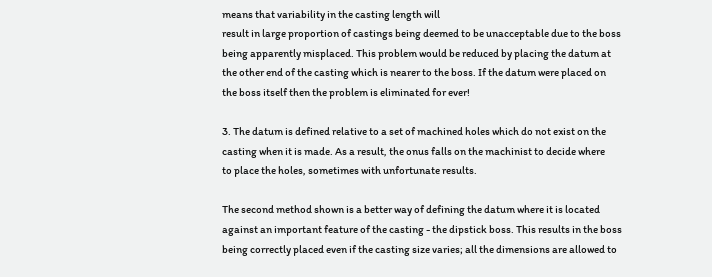means that variability in the casting length will
result in large proportion of castings being deemed to be unacceptable due to the boss
being apparently misplaced. This problem would be reduced by placing the datum at
the other end of the casting which is nearer to the boss. If the datum were placed on
the boss itself then the problem is eliminated for ever!

3. The datum is defined relative to a set of machined holes which do not exist on the
casting when it is made. As a result, the onus falls on the machinist to decide where
to place the holes, sometimes with unfortunate results.

The second method shown is a better way of defining the datum where it is located
against an important feature of the casting - the dipstick boss. This results in the boss
being correctly placed even if the casting size varies; all the dimensions are allowed to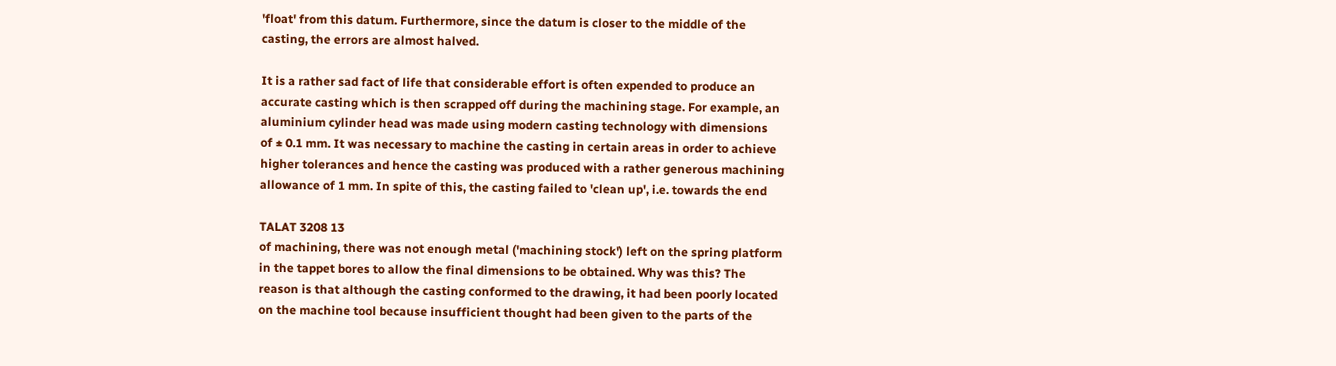'float' from this datum. Furthermore, since the datum is closer to the middle of the
casting, the errors are almost halved.

It is a rather sad fact of life that considerable effort is often expended to produce an
accurate casting which is then scrapped off during the machining stage. For example, an
aluminium cylinder head was made using modern casting technology with dimensions
of ± 0.1 mm. It was necessary to machine the casting in certain areas in order to achieve
higher tolerances and hence the casting was produced with a rather generous machining
allowance of 1 mm. In spite of this, the casting failed to 'clean up', i.e. towards the end

TALAT 3208 13
of machining, there was not enough metal ('machining stock') left on the spring platform
in the tappet bores to allow the final dimensions to be obtained. Why was this? The
reason is that although the casting conformed to the drawing, it had been poorly located
on the machine tool because insufficient thought had been given to the parts of the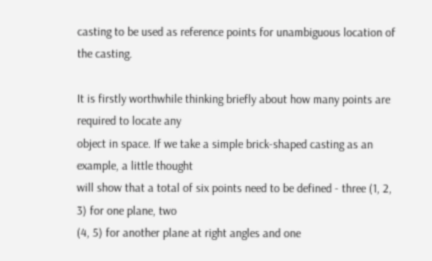casting to be used as reference points for unambiguous location of the casting.

It is firstly worthwhile thinking briefly about how many points are required to locate any
object in space. If we take a simple brick-shaped casting as an example, a little thought
will show that a total of six points need to be defined - three (1, 2, 3) for one plane, two
(4, 5) for another plane at right angles and one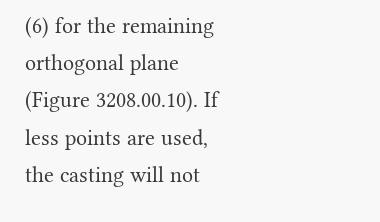(6) for the remaining orthogonal plane
(Figure 3208.00.10). If less points are used, the casting will not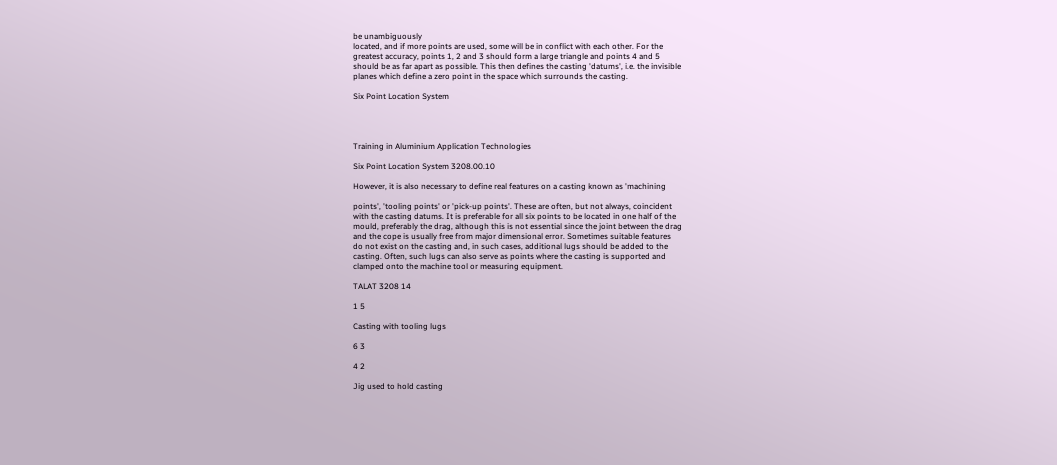be unambiguously
located, and if more points are used, some will be in conflict with each other. For the
greatest accuracy, points 1, 2 and 3 should form a large triangle and points 4 and 5
should be as far apart as possible. This then defines the casting 'datums', i.e. the invisible
planes which define a zero point in the space which surrounds the casting.

Six Point Location System




Training in Aluminium Application Technologies

Six Point Location System 3208.00.10

However, it is also necessary to define real features on a casting known as 'machining

points', 'tooling points' or 'pick-up points'. These are often, but not always, coincident
with the casting datums. It is preferable for all six points to be located in one half of the
mould, preferably the drag, although this is not essential since the joint between the drag
and the cope is usually free from major dimensional error. Sometimes suitable features
do not exist on the casting and, in such cases, additional lugs should be added to the
casting. Often, such lugs can also serve as points where the casting is supported and
clamped onto the machine tool or measuring equipment.

TALAT 3208 14

1 5

Casting with tooling lugs

6 3

4 2

Jig used to hold casting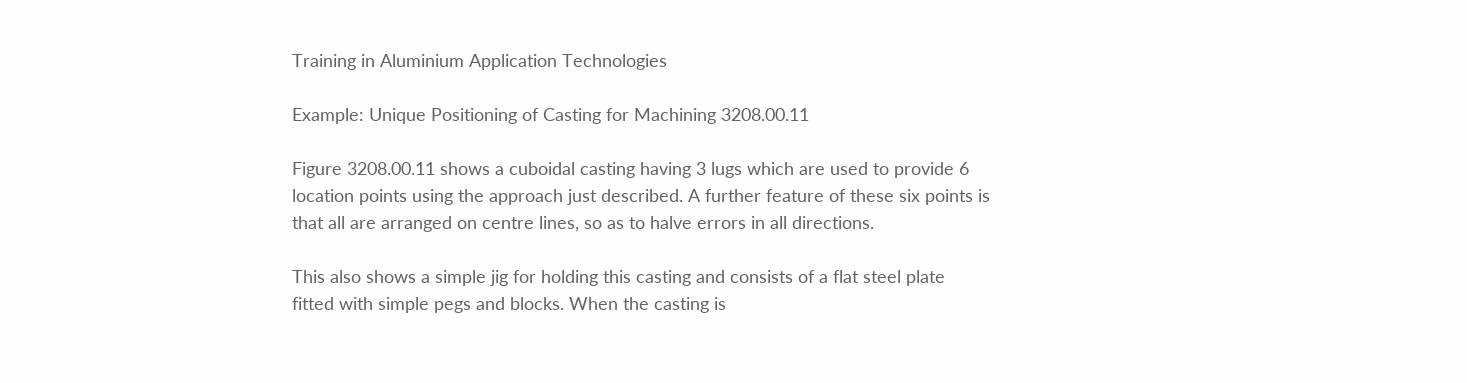Training in Aluminium Application Technologies

Example: Unique Positioning of Casting for Machining 3208.00.11

Figure 3208.00.11 shows a cuboidal casting having 3 lugs which are used to provide 6
location points using the approach just described. A further feature of these six points is
that all are arranged on centre lines, so as to halve errors in all directions.

This also shows a simple jig for holding this casting and consists of a flat steel plate
fitted with simple pegs and blocks. When the casting is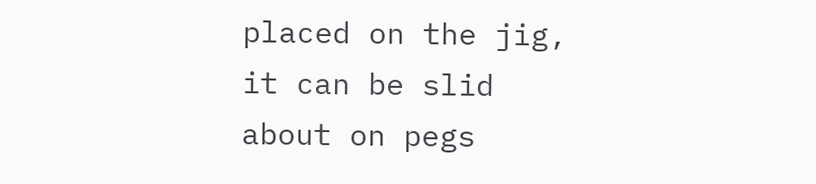placed on the jig, it can be slid
about on pegs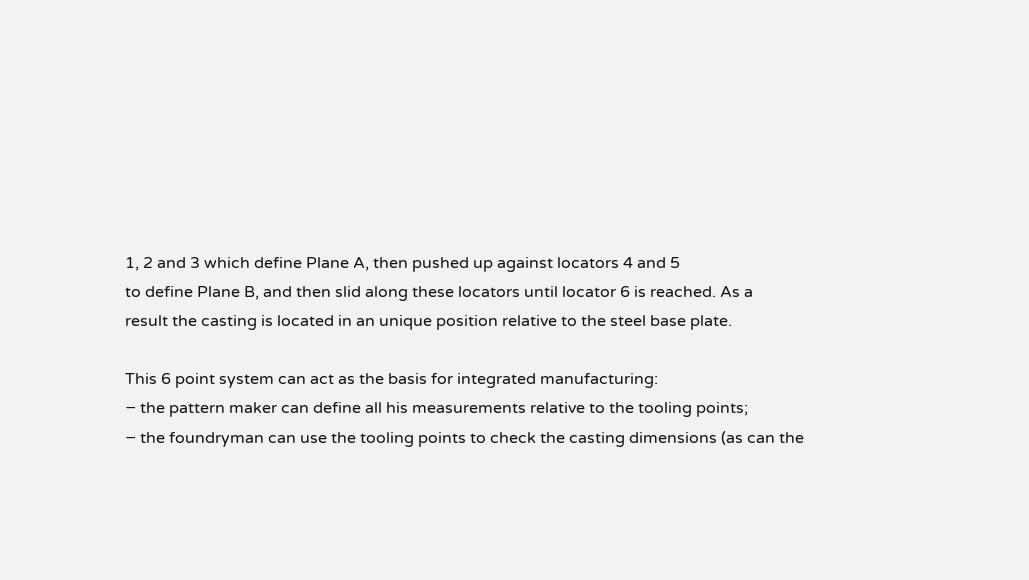1, 2 and 3 which define Plane A, then pushed up against locators 4 and 5
to define Plane B, and then slid along these locators until locator 6 is reached. As a
result the casting is located in an unique position relative to the steel base plate.

This 6 point system can act as the basis for integrated manufacturing:
− the pattern maker can define all his measurements relative to the tooling points;
− the foundryman can use the tooling points to check the casting dimensions (as can the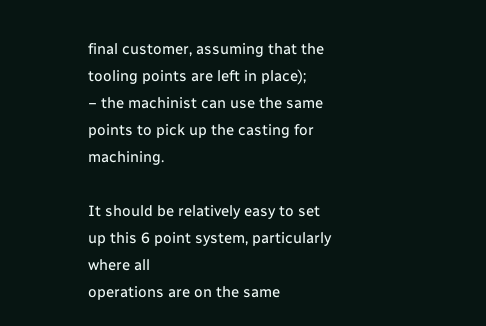final customer, assuming that the tooling points are left in place);
− the machinist can use the same points to pick up the casting for machining.

It should be relatively easy to set up this 6 point system, particularly where all
operations are on the same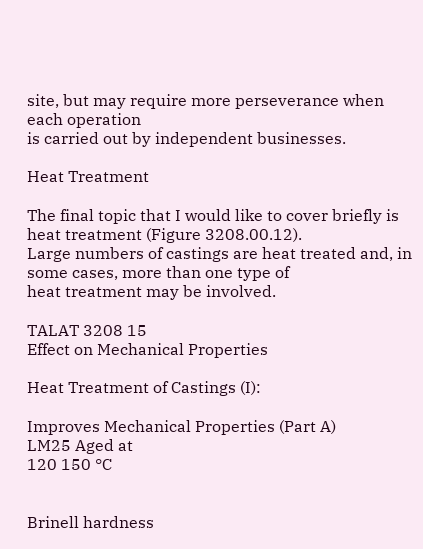site, but may require more perseverance when each operation
is carried out by independent businesses.

Heat Treatment

The final topic that I would like to cover briefly is heat treatment (Figure 3208.00.12).
Large numbers of castings are heat treated and, in some cases, more than one type of
heat treatment may be involved.

TALAT 3208 15
Effect on Mechanical Properties

Heat Treatment of Castings (I):

Improves Mechanical Properties (Part A)
LM25 Aged at
120 150 °C


Brinell hardness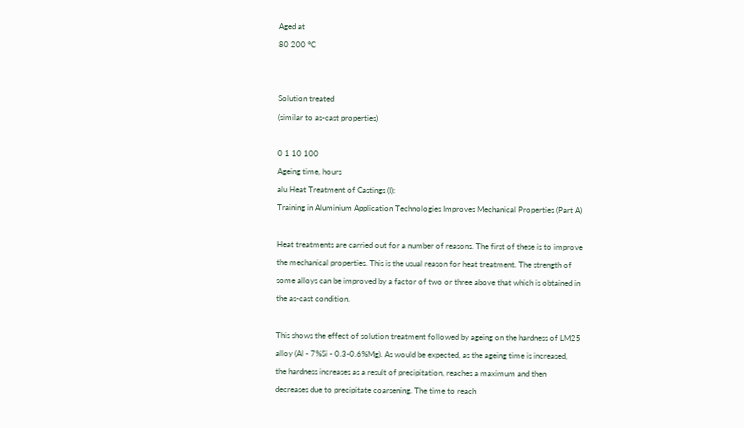Aged at
80 200 °C


Solution treated
(similar to as-cast properties)

0 1 10 100
Ageing time, hours
alu Heat Treatment of Castings (I):
Training in Aluminium Application Technologies Improves Mechanical Properties (Part A)

Heat treatments are carried out for a number of reasons. The first of these is to improve
the mechanical properties. This is the usual reason for heat treatment. The strength of
some alloys can be improved by a factor of two or three above that which is obtained in
the as-cast condition.

This shows the effect of solution treatment followed by ageing on the hardness of LM25
alloy (Al - 7%Si - 0.3-0.6%Mg). As would be expected, as the ageing time is increased,
the hardness increases as a result of precipitation, reaches a maximum and then
decreases due to precipitate coarsening. The time to reach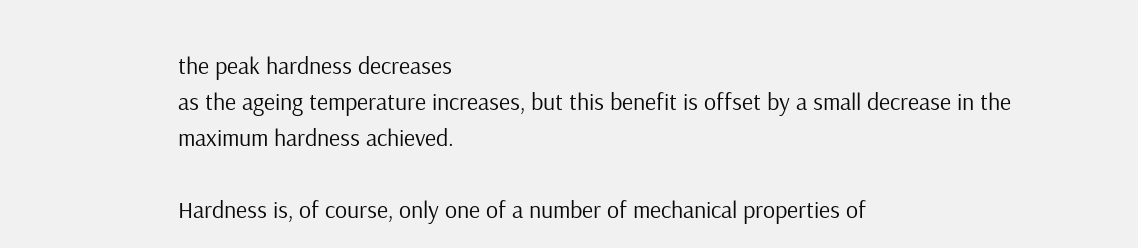the peak hardness decreases
as the ageing temperature increases, but this benefit is offset by a small decrease in the
maximum hardness achieved.

Hardness is, of course, only one of a number of mechanical properties of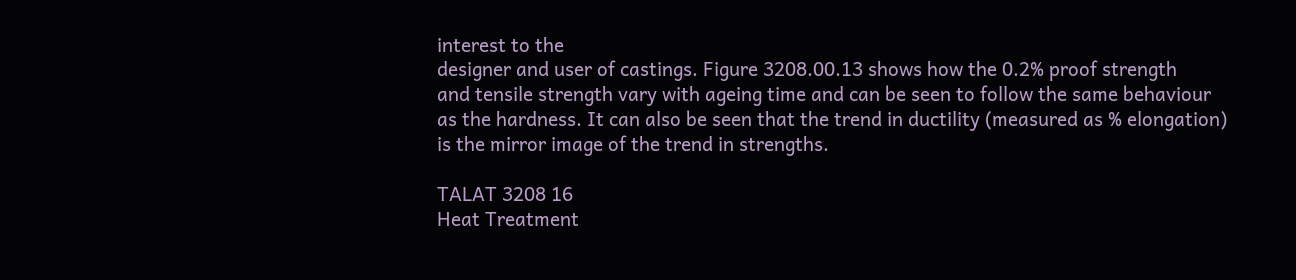interest to the
designer and user of castings. Figure 3208.00.13 shows how the 0.2% proof strength
and tensile strength vary with ageing time and can be seen to follow the same behaviour
as the hardness. It can also be seen that the trend in ductility (measured as % elongation)
is the mirror image of the trend in strengths.

TALAT 3208 16
Heat Treatment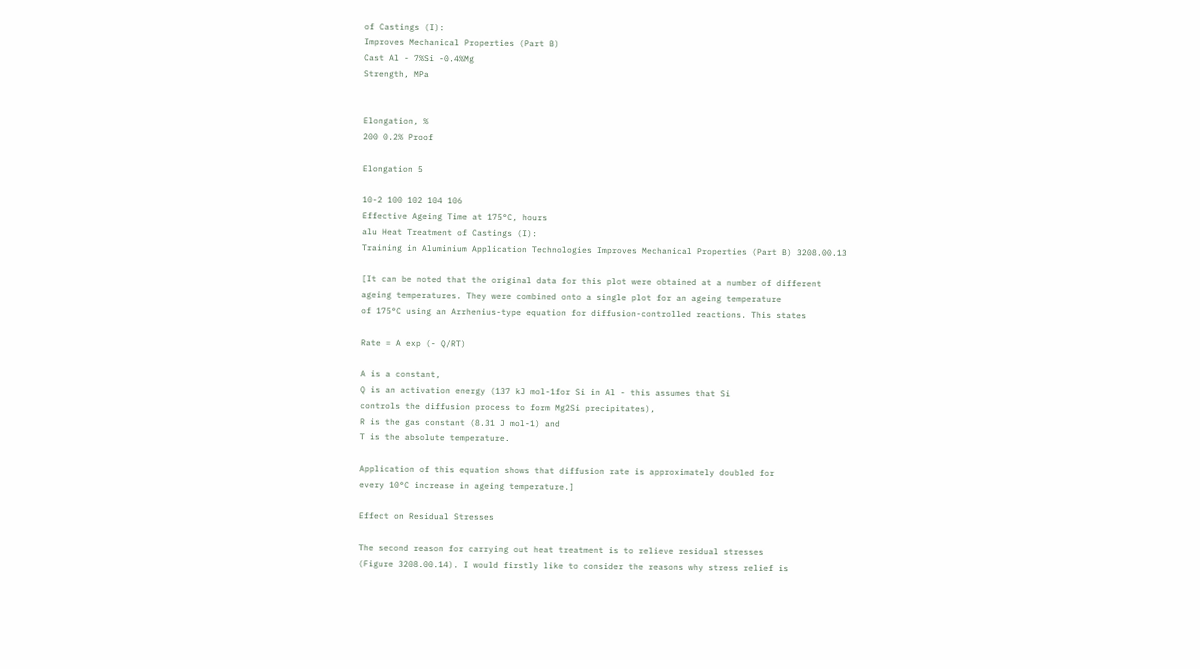of Castings (I):
Improves Mechanical Properties (Part B)
Cast Al - 7%Si -0.4%Mg
Strength, MPa


Elongation, %
200 0.2% Proof

Elongation 5

10-2 100 102 104 106
Effective Ageing Time at 175°C, hours
alu Heat Treatment of Castings (I):
Training in Aluminium Application Technologies Improves Mechanical Properties (Part B) 3208.00.13

[It can be noted that the original data for this plot were obtained at a number of different
ageing temperatures. They were combined onto a single plot for an ageing temperature
of 175°C using an Arrhenius-type equation for diffusion-controlled reactions. This states

Rate = A exp (- Q/RT)

A is a constant,
Q is an activation energy (137 kJ mol-1for Si in Al - this assumes that Si
controls the diffusion process to form Mg2Si precipitates),
R is the gas constant (8.31 J mol-1) and
T is the absolute temperature.

Application of this equation shows that diffusion rate is approximately doubled for
every 10°C increase in ageing temperature.]

Effect on Residual Stresses

The second reason for carrying out heat treatment is to relieve residual stresses
(Figure 3208.00.14). I would firstly like to consider the reasons why stress relief is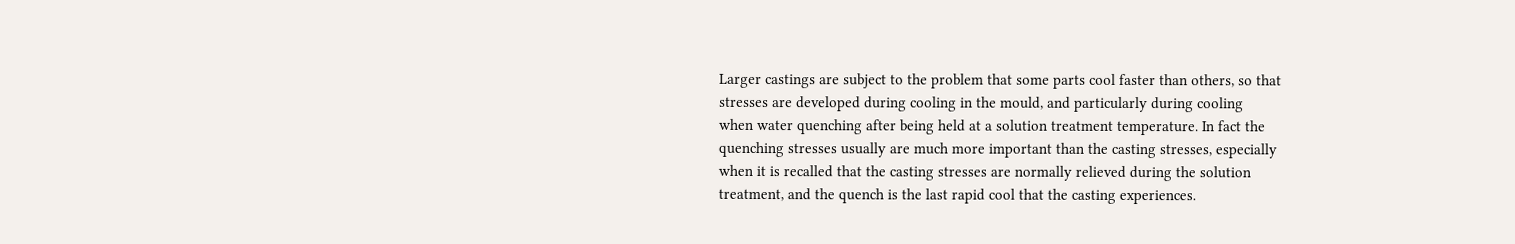Larger castings are subject to the problem that some parts cool faster than others, so that
stresses are developed during cooling in the mould, and particularly during cooling
when water quenching after being held at a solution treatment temperature. In fact the
quenching stresses usually are much more important than the casting stresses, especially
when it is recalled that the casting stresses are normally relieved during the solution
treatment, and the quench is the last rapid cool that the casting experiences.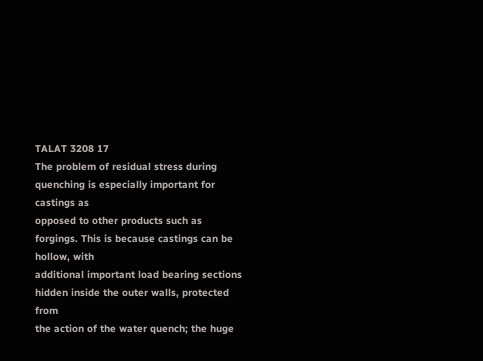TALAT 3208 17
The problem of residual stress during quenching is especially important for castings as
opposed to other products such as forgings. This is because castings can be hollow, with
additional important load bearing sections hidden inside the outer walls, protected from
the action of the water quench; the huge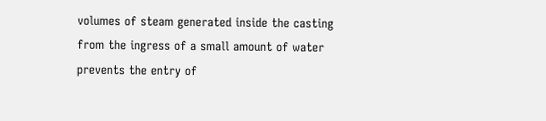volumes of steam generated inside the casting
from the ingress of a small amount of water prevents the entry of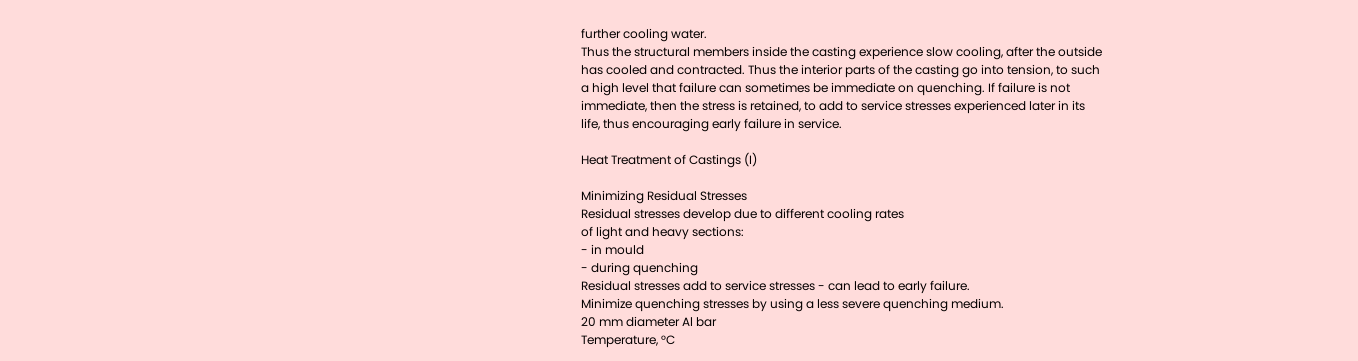further cooling water.
Thus the structural members inside the casting experience slow cooling, after the outside
has cooled and contracted. Thus the interior parts of the casting go into tension, to such
a high level that failure can sometimes be immediate on quenching. If failure is not
immediate, then the stress is retained, to add to service stresses experienced later in its
life, thus encouraging early failure in service.

Heat Treatment of Castings (I)

Minimizing Residual Stresses
Residual stresses develop due to different cooling rates
of light and heavy sections:
- in mould
- during quenching
Residual stresses add to service stresses - can lead to early failure.
Minimize quenching stresses by using a less severe quenching medium.
20 mm diameter Al bar
Temperature, °C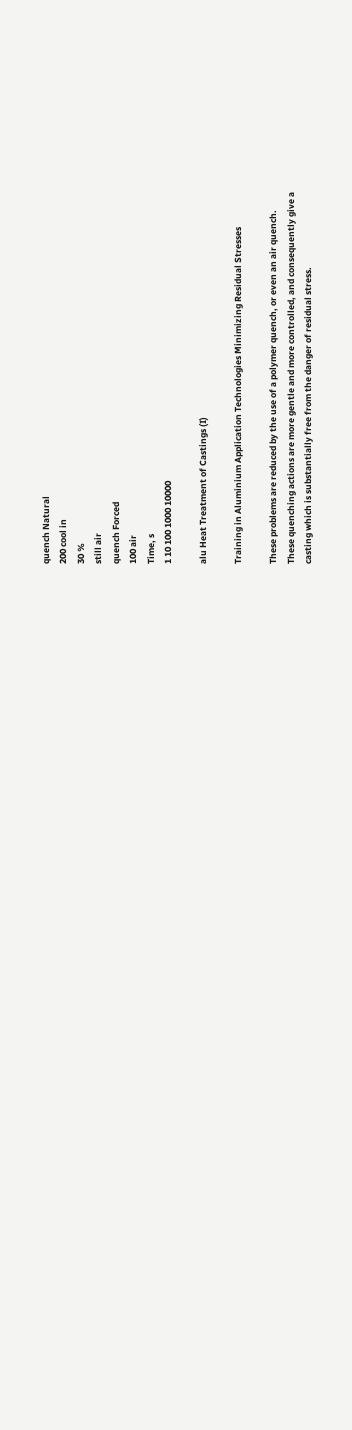quench Natural
200 cool in
30 %
still air
quench Forced
100 air
Time, s
1 10 100 1000 10000

alu Heat Treatment of Castings (I)

Training in Aluminium Application Technologies Minimizing Residual Stresses

These problems are reduced by the use of a polymer quench, or even an air quench.
These quenching actions are more gentle and more controlled, and consequently give a
casting which is substantially free from the danger of residual stress.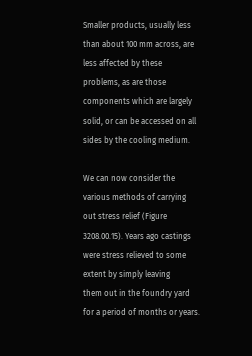Smaller products, usually less than about 100 mm across, are less affected by these
problems, as are those components which are largely solid, or can be accessed on all
sides by the cooling medium.

We can now consider the various methods of carrying out stress relief (Figure
3208.00.15). Years ago castings were stress relieved to some extent by simply leaving
them out in the foundry yard for a period of months or years.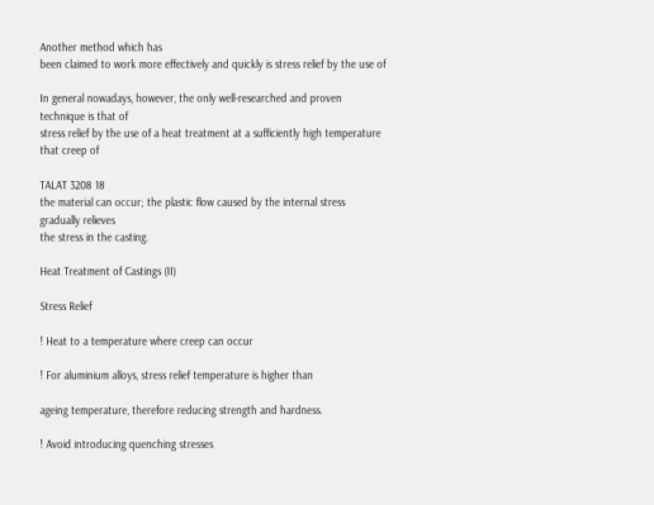Another method which has
been claimed to work more effectively and quickly is stress relief by the use of

In general nowadays, however, the only well-researched and proven technique is that of
stress relief by the use of a heat treatment at a sufficiently high temperature that creep of

TALAT 3208 18
the material can occur; the plastic flow caused by the internal stress gradually relieves
the stress in the casting.

Heat Treatment of Castings (II)

Stress Relief

! Heat to a temperature where creep can occur

! For aluminium alloys, stress relief temperature is higher than

ageing temperature, therefore reducing strength and hardness.

! Avoid introducing quenching stresses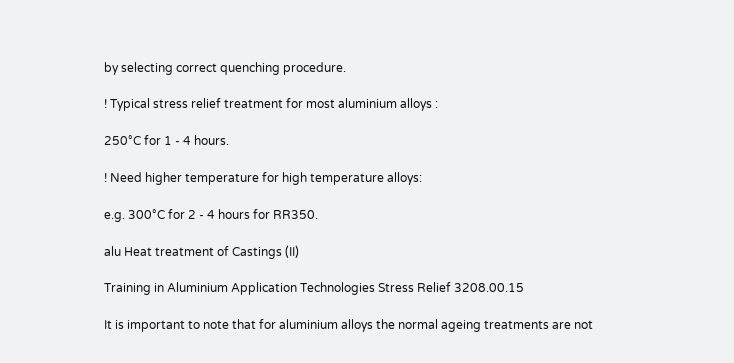by selecting correct quenching procedure.

! Typical stress relief treatment for most aluminium alloys :

250°C for 1 - 4 hours.

! Need higher temperature for high temperature alloys:

e.g. 300°C for 2 - 4 hours for RR350.

alu Heat treatment of Castings (II)

Training in Aluminium Application Technologies Stress Relief 3208.00.15

It is important to note that for aluminium alloys the normal ageing treatments are not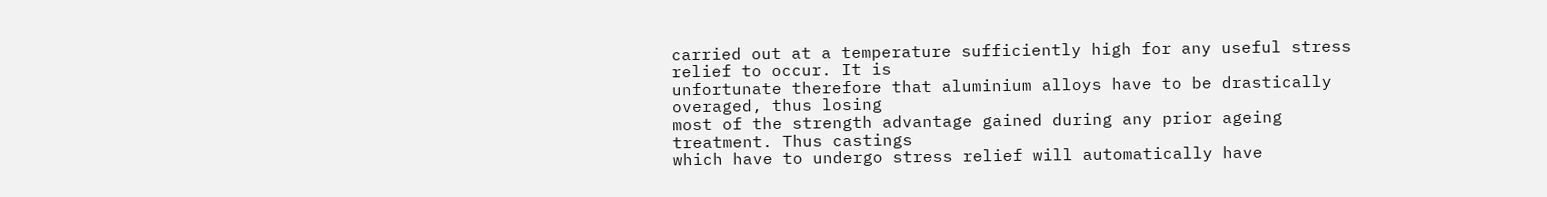carried out at a temperature sufficiently high for any useful stress relief to occur. It is
unfortunate therefore that aluminium alloys have to be drastically overaged, thus losing
most of the strength advantage gained during any prior ageing treatment. Thus castings
which have to undergo stress relief will automatically have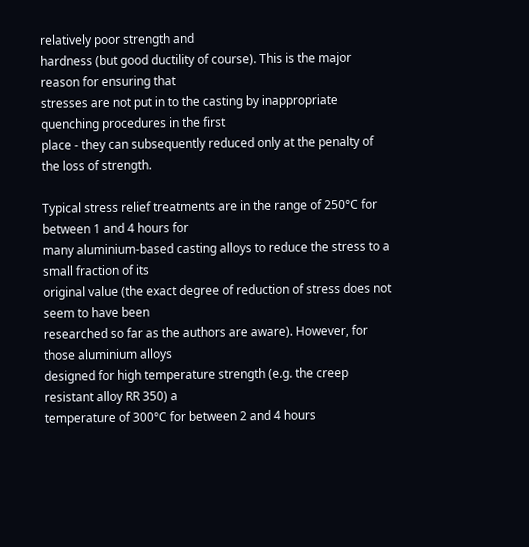relatively poor strength and
hardness (but good ductility of course). This is the major reason for ensuring that
stresses are not put in to the casting by inappropriate quenching procedures in the first
place - they can subsequently reduced only at the penalty of the loss of strength.

Typical stress relief treatments are in the range of 250°C for between 1 and 4 hours for
many aluminium-based casting alloys to reduce the stress to a small fraction of its
original value (the exact degree of reduction of stress does not seem to have been
researched so far as the authors are aware). However, for those aluminium alloys
designed for high temperature strength (e.g. the creep resistant alloy RR 350) a
temperature of 300°C for between 2 and 4 hours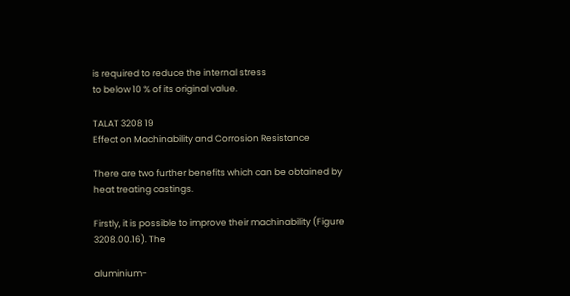is required to reduce the internal stress
to below 10 % of its original value.

TALAT 3208 19
Effect on Machinability and Corrosion Resistance

There are two further benefits which can be obtained by heat treating castings.

Firstly, it is possible to improve their machinability (Figure 3208.00.16). The

aluminium-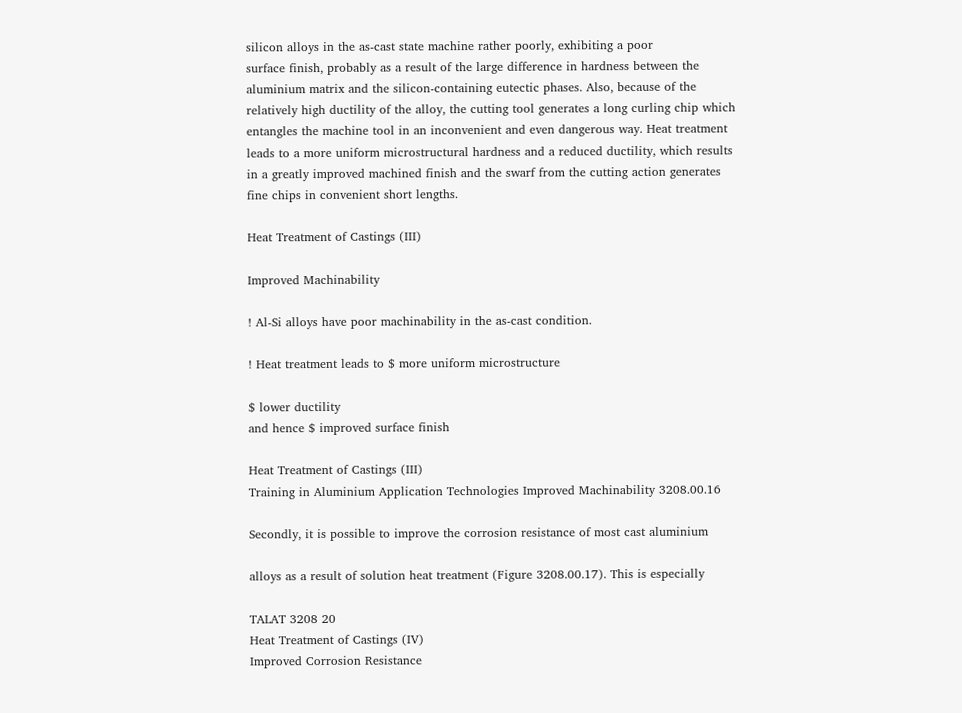silicon alloys in the as-cast state machine rather poorly, exhibiting a poor
surface finish, probably as a result of the large difference in hardness between the
aluminium matrix and the silicon-containing eutectic phases. Also, because of the
relatively high ductility of the alloy, the cutting tool generates a long curling chip which
entangles the machine tool in an inconvenient and even dangerous way. Heat treatment
leads to a more uniform microstructural hardness and a reduced ductility, which results
in a greatly improved machined finish and the swarf from the cutting action generates
fine chips in convenient short lengths.

Heat Treatment of Castings (III)

Improved Machinability

! Al-Si alloys have poor machinability in the as-cast condition.

! Heat treatment leads to $ more uniform microstructure

$ lower ductility
and hence $ improved surface finish

Heat Treatment of Castings (III)
Training in Aluminium Application Technologies Improved Machinability 3208.00.16

Secondly, it is possible to improve the corrosion resistance of most cast aluminium

alloys as a result of solution heat treatment (Figure 3208.00.17). This is especially

TALAT 3208 20
Heat Treatment of Castings (IV)
Improved Corrosion Resistance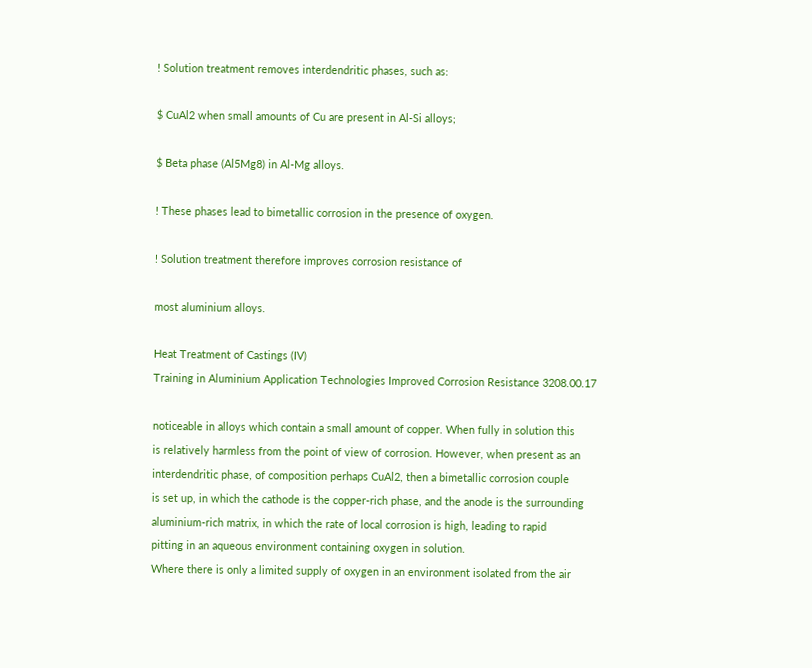! Solution treatment removes interdendritic phases, such as:

$ CuAl2 when small amounts of Cu are present in Al-Si alloys;

$ Beta phase (Al5Mg8) in Al-Mg alloys.

! These phases lead to bimetallic corrosion in the presence of oxygen.

! Solution treatment therefore improves corrosion resistance of

most aluminium alloys.

Heat Treatment of Castings (IV)
Training in Aluminium Application Technologies Improved Corrosion Resistance 3208.00.17

noticeable in alloys which contain a small amount of copper. When fully in solution this
is relatively harmless from the point of view of corrosion. However, when present as an
interdendritic phase, of composition perhaps CuAl2, then a bimetallic corrosion couple
is set up, in which the cathode is the copper-rich phase, and the anode is the surrounding
aluminium-rich matrix, in which the rate of local corrosion is high, leading to rapid
pitting in an aqueous environment containing oxygen in solution.
Where there is only a limited supply of oxygen in an environment isolated from the air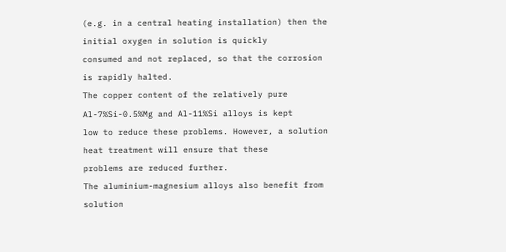(e.g. in a central heating installation) then the initial oxygen in solution is quickly
consumed and not replaced, so that the corrosion is rapidly halted.
The copper content of the relatively pure Al-7%Si-0.5%Mg and Al-11%Si alloys is kept
low to reduce these problems. However, a solution heat treatment will ensure that these
problems are reduced further.
The aluminium-magnesium alloys also benefit from solution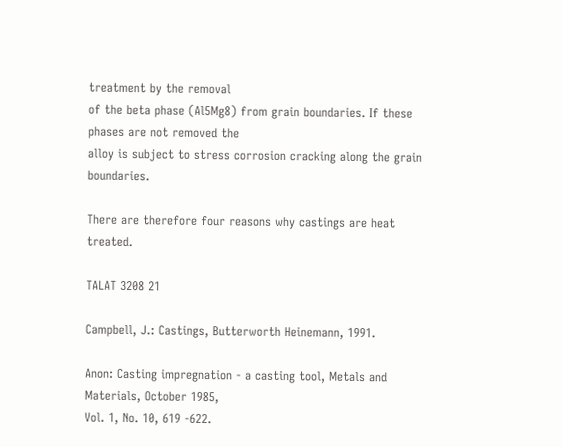treatment by the removal
of the beta phase (Al5Mg8) from grain boundaries. If these phases are not removed the
alloy is subject to stress corrosion cracking along the grain boundaries.

There are therefore four reasons why castings are heat treated.

TALAT 3208 21

Campbell, J.: Castings, Butterworth Heinemann, 1991.

Anon: Casting impregnation - a casting tool, Metals and Materials, October 1985,
Vol. 1, No. 10, 619 -622.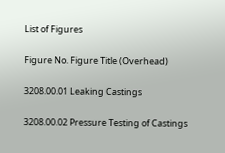List of Figures

Figure No. Figure Title (Overhead)

3208.00.01 Leaking Castings

3208.00.02 Pressure Testing of Castings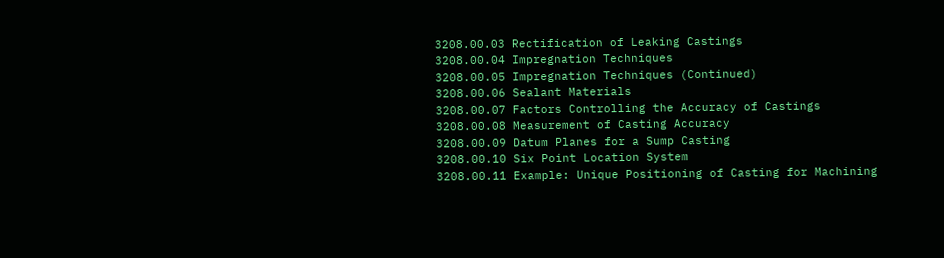3208.00.03 Rectification of Leaking Castings
3208.00.04 Impregnation Techniques
3208.00.05 Impregnation Techniques (Continued)
3208.00.06 Sealant Materials
3208.00.07 Factors Controlling the Accuracy of Castings
3208.00.08 Measurement of Casting Accuracy
3208.00.09 Datum Planes for a Sump Casting
3208.00.10 Six Point Location System
3208.00.11 Example: Unique Positioning of Casting for Machining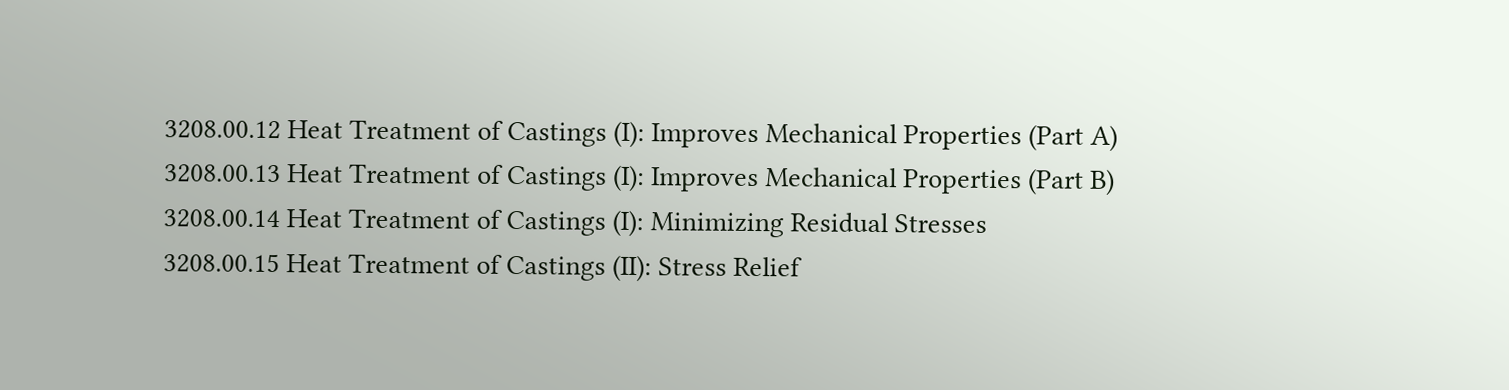3208.00.12 Heat Treatment of Castings (I): Improves Mechanical Properties (Part A)
3208.00.13 Heat Treatment of Castings (I): Improves Mechanical Properties (Part B)
3208.00.14 Heat Treatment of Castings (I): Minimizing Residual Stresses
3208.00.15 Heat Treatment of Castings (II): Stress Relief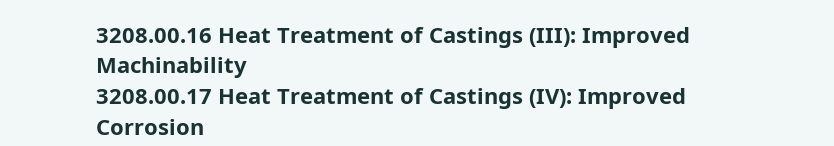3208.00.16 Heat Treatment of Castings (III): Improved Machinability
3208.00.17 Heat Treatment of Castings (IV): Improved Corrosion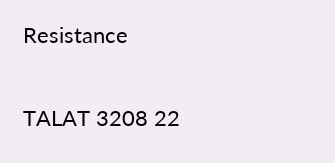Resistance

TALAT 3208 22